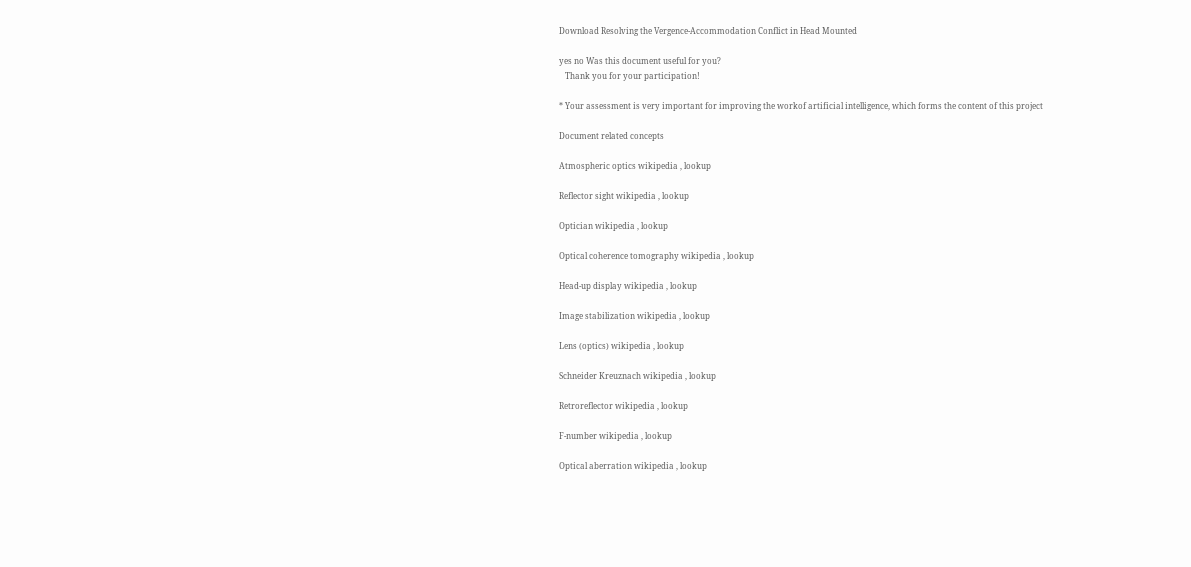Download Resolving the Vergence-Accommodation Conflict in Head Mounted

yes no Was this document useful for you?
   Thank you for your participation!

* Your assessment is very important for improving the workof artificial intelligence, which forms the content of this project

Document related concepts

Atmospheric optics wikipedia , lookup

Reflector sight wikipedia , lookup

Optician wikipedia , lookup

Optical coherence tomography wikipedia , lookup

Head-up display wikipedia , lookup

Image stabilization wikipedia , lookup

Lens (optics) wikipedia , lookup

Schneider Kreuznach wikipedia , lookup

Retroreflector wikipedia , lookup

F-number wikipedia , lookup

Optical aberration wikipedia , lookup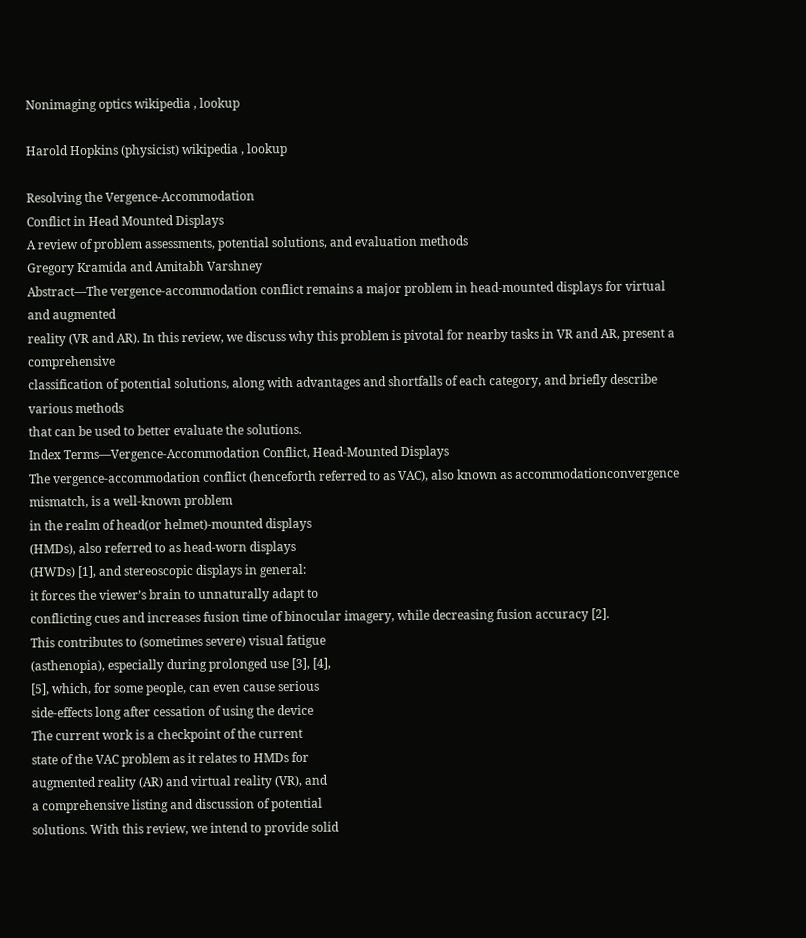Nonimaging optics wikipedia , lookup

Harold Hopkins (physicist) wikipedia , lookup

Resolving the Vergence-Accommodation
Conflict in Head Mounted Displays
A review of problem assessments, potential solutions, and evaluation methods
Gregory Kramida and Amitabh Varshney
Abstract—The vergence-accommodation conflict remains a major problem in head-mounted displays for virtual and augmented
reality (VR and AR). In this review, we discuss why this problem is pivotal for nearby tasks in VR and AR, present a comprehensive
classification of potential solutions, along with advantages and shortfalls of each category, and briefly describe various methods
that can be used to better evaluate the solutions.
Index Terms—Vergence-Accommodation Conflict, Head-Mounted Displays
The vergence-accommodation conflict (henceforth referred to as VAC), also known as accommodationconvergence mismatch, is a well-known problem
in the realm of head(or helmet)-mounted displays
(HMDs), also referred to as head-worn displays
(HWDs) [1], and stereoscopic displays in general:
it forces the viewer’s brain to unnaturally adapt to
conflicting cues and increases fusion time of binocular imagery, while decreasing fusion accuracy [2].
This contributes to (sometimes severe) visual fatigue
(asthenopia), especially during prolonged use [3], [4],
[5], which, for some people, can even cause serious
side-effects long after cessation of using the device
The current work is a checkpoint of the current
state of the VAC problem as it relates to HMDs for
augmented reality (AR) and virtual reality (VR), and
a comprehensive listing and discussion of potential
solutions. With this review, we intend to provide solid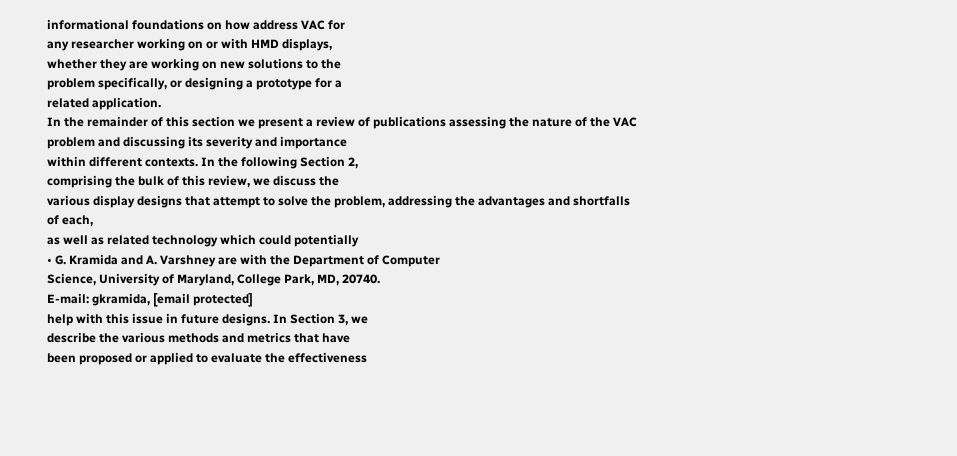informational foundations on how address VAC for
any researcher working on or with HMD displays,
whether they are working on new solutions to the
problem specifically, or designing a prototype for a
related application.
In the remainder of this section we present a review of publications assessing the nature of the VAC
problem and discussing its severity and importance
within different contexts. In the following Section 2,
comprising the bulk of this review, we discuss the
various display designs that attempt to solve the problem, addressing the advantages and shortfalls of each,
as well as related technology which could potentially
• G. Kramida and A. Varshney are with the Department of Computer
Science, University of Maryland, College Park, MD, 20740.
E-mail: gkramida, [email protected]
help with this issue in future designs. In Section 3, we
describe the various methods and metrics that have
been proposed or applied to evaluate the effectiveness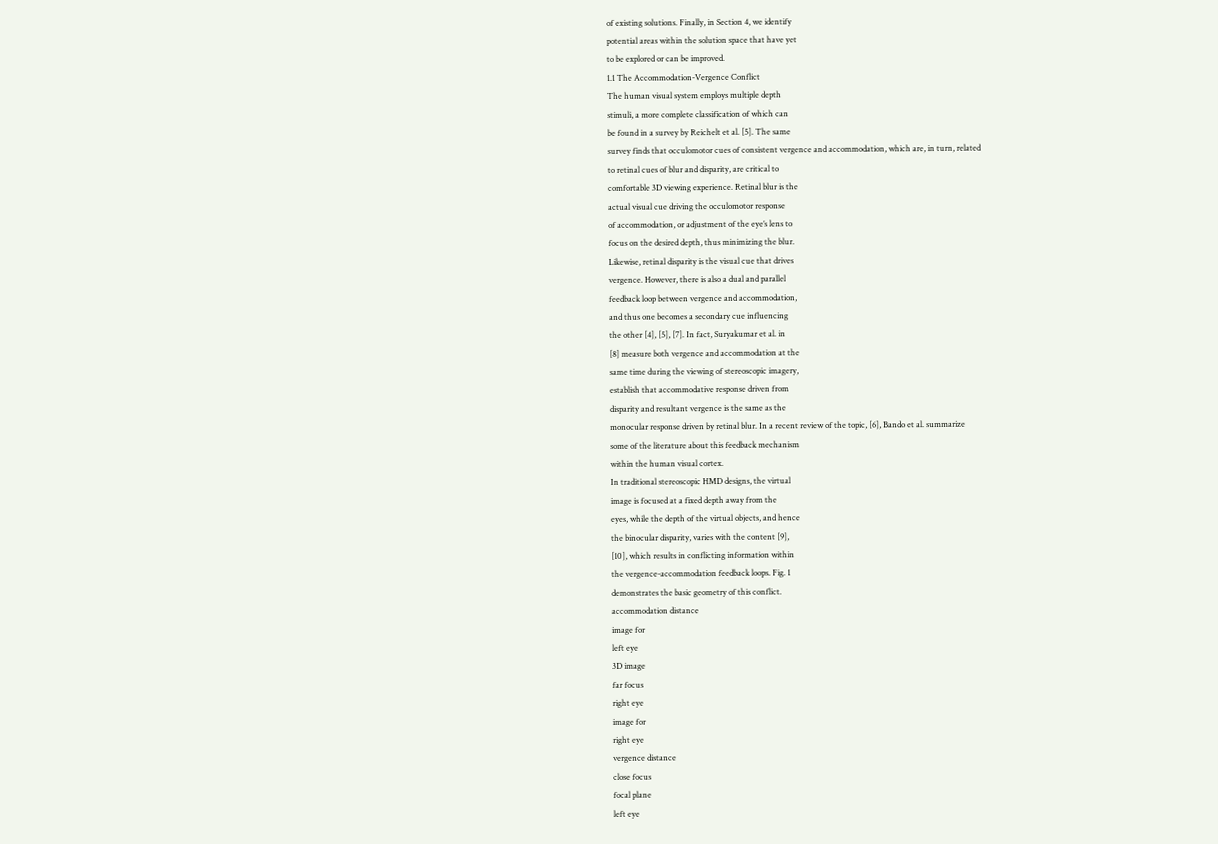of existing solutions. Finally, in Section 4, we identify
potential areas within the solution space that have yet
to be explored or can be improved.
1.1 The Accommodation-Vergence Conflict
The human visual system employs multiple depth
stimuli, a more complete classification of which can
be found in a survey by Reichelt et al. [5]. The same
survey finds that occulomotor cues of consistent vergence and accommodation, which are, in turn, related
to retinal cues of blur and disparity, are critical to
comfortable 3D viewing experience. Retinal blur is the
actual visual cue driving the occulomotor response
of accommodation, or adjustment of the eye’s lens to
focus on the desired depth, thus minimizing the blur.
Likewise, retinal disparity is the visual cue that drives
vergence. However, there is also a dual and parallel
feedback loop between vergence and accommodation,
and thus one becomes a secondary cue influencing
the other [4], [5], [7]. In fact, Suryakumar et al. in
[8] measure both vergence and accommodation at the
same time during the viewing of stereoscopic imagery,
establish that accommodative response driven from
disparity and resultant vergence is the same as the
monocular response driven by retinal blur. In a recent review of the topic, [6], Bando et al. summarize
some of the literature about this feedback mechanism
within the human visual cortex.
In traditional stereoscopic HMD designs, the virtual
image is focused at a fixed depth away from the
eyes, while the depth of the virtual objects, and hence
the binocular disparity, varies with the content [9],
[10], which results in conflicting information within
the vergence-accommodation feedback loops. Fig. 1
demonstrates the basic geometry of this conflict.
accommodation distance
image for
left eye
3D image
far focus
right eye
image for
right eye
vergence distance
close focus
focal plane
left eye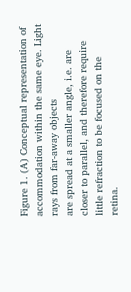Figure 1. (A) Conceptual representation of accommodation within the same eye. Light rays from far-away objects
are spread at a smaller angle, i.e. are closer to parallel, and therefore require little refraction to be focused on the
retina.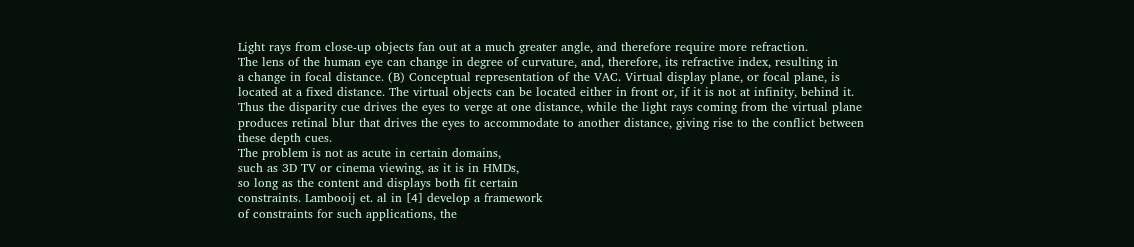Light rays from close-up objects fan out at a much greater angle, and therefore require more refraction.
The lens of the human eye can change in degree of curvature, and, therefore, its refractive index, resulting in
a change in focal distance. (B) Conceptual representation of the VAC. Virtual display plane, or focal plane, is
located at a fixed distance. The virtual objects can be located either in front or, if it is not at infinity, behind it.
Thus the disparity cue drives the eyes to verge at one distance, while the light rays coming from the virtual plane
produces retinal blur that drives the eyes to accommodate to another distance, giving rise to the conflict between
these depth cues.
The problem is not as acute in certain domains,
such as 3D TV or cinema viewing, as it is in HMDs,
so long as the content and displays both fit certain
constraints. Lambooij et. al in [4] develop a framework
of constraints for such applications, the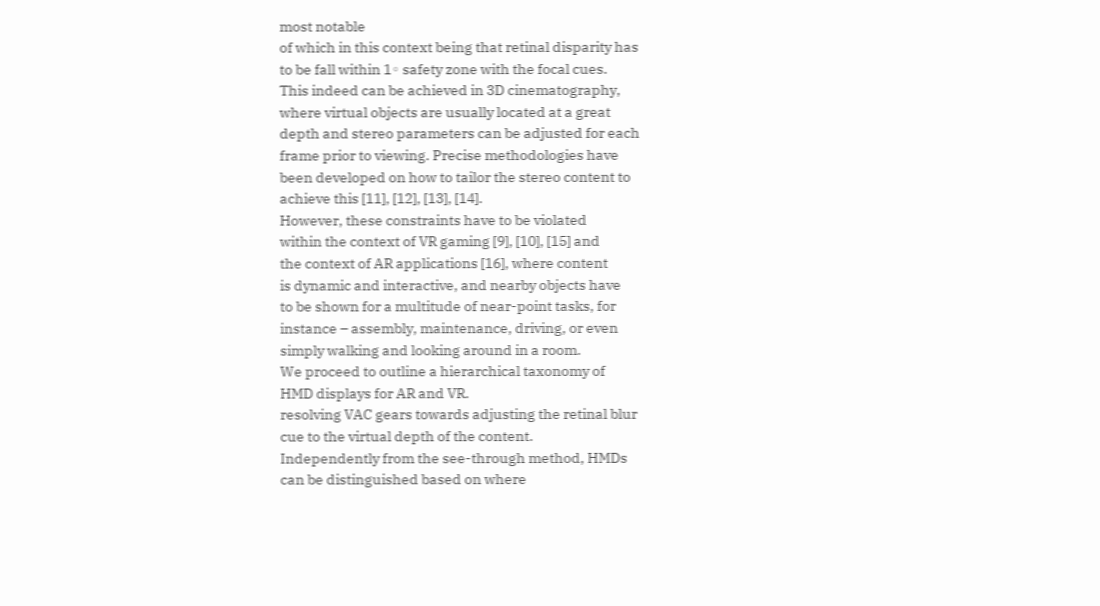most notable
of which in this context being that retinal disparity has
to be fall within 1◦ safety zone with the focal cues.
This indeed can be achieved in 3D cinematography,
where virtual objects are usually located at a great
depth and stereo parameters can be adjusted for each
frame prior to viewing. Precise methodologies have
been developed on how to tailor the stereo content to
achieve this [11], [12], [13], [14].
However, these constraints have to be violated
within the context of VR gaming [9], [10], [15] and
the context of AR applications [16], where content
is dynamic and interactive, and nearby objects have
to be shown for a multitude of near-point tasks, for
instance – assembly, maintenance, driving, or even
simply walking and looking around in a room.
We proceed to outline a hierarchical taxonomy of
HMD displays for AR and VR.
resolving VAC gears towards adjusting the retinal blur
cue to the virtual depth of the content.
Independently from the see-through method, HMDs
can be distinguished based on where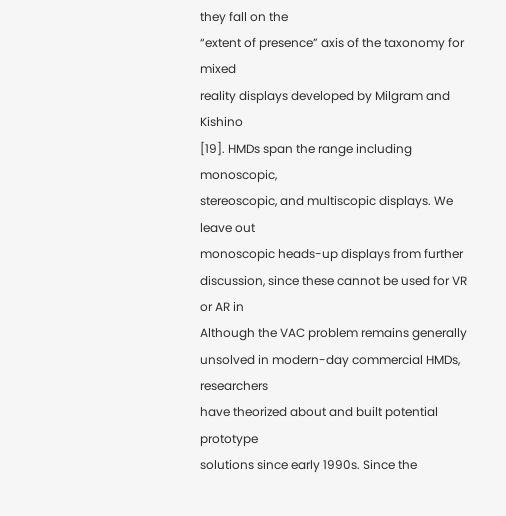they fall on the
“extent of presence” axis of the taxonomy for mixed
reality displays developed by Milgram and Kishino
[19]. HMDs span the range including monoscopic,
stereoscopic, and multiscopic displays. We leave out
monoscopic heads-up displays from further discussion, since these cannot be used for VR or AR in
Although the VAC problem remains generally unsolved in modern-day commercial HMDs, researchers
have theorized about and built potential prototype
solutions since early 1990s. Since the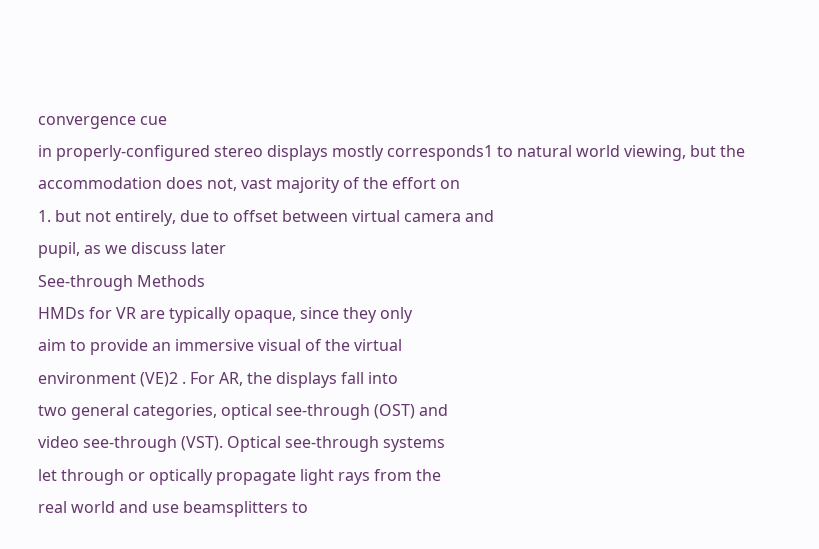convergence cue
in properly-configured stereo displays mostly corresponds1 to natural world viewing, but the accommodation does not, vast majority of the effort on
1. but not entirely, due to offset between virtual camera and
pupil, as we discuss later
See-through Methods
HMDs for VR are typically opaque, since they only
aim to provide an immersive visual of the virtual
environment (VE)2 . For AR, the displays fall into
two general categories, optical see-through (OST) and
video see-through (VST). Optical see-through systems
let through or optically propagate light rays from the
real world and use beamsplitters to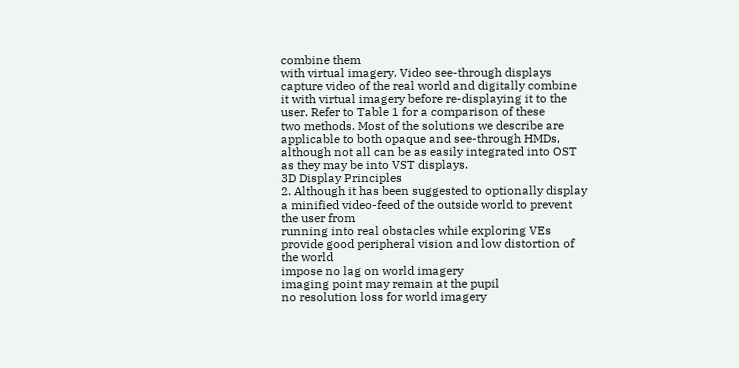combine them
with virtual imagery. Video see-through displays capture video of the real world and digitally combine
it with virtual imagery before re-displaying it to the
user. Refer to Table 1 for a comparison of these
two methods. Most of the solutions we describe are
applicable to both opaque and see-through HMDs,
although not all can be as easily integrated into OST
as they may be into VST displays.
3D Display Principles
2. Although it has been suggested to optionally display a minified video-feed of the outside world to prevent the user from
running into real obstacles while exploring VEs
provide good peripheral vision and low distortion of
the world
impose no lag on world imagery
imaging point may remain at the pupil
no resolution loss for world imagery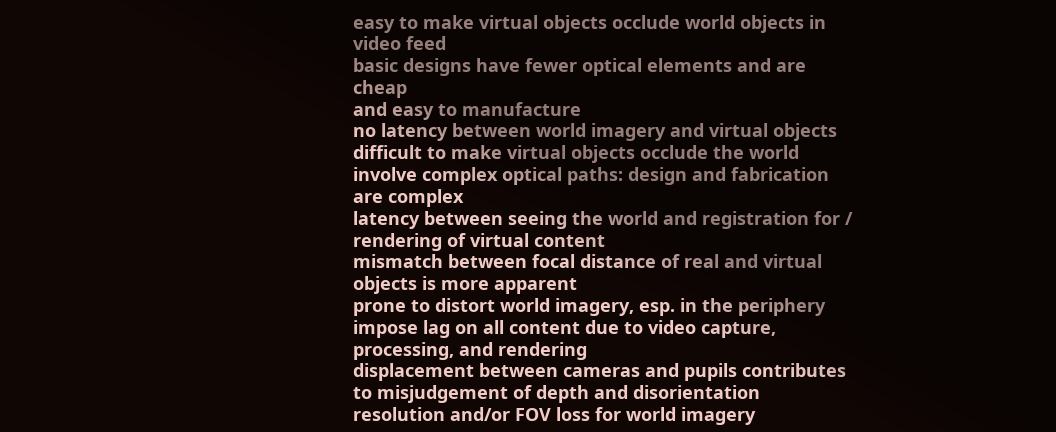easy to make virtual objects occlude world objects in
video feed
basic designs have fewer optical elements and are cheap
and easy to manufacture
no latency between world imagery and virtual objects
difficult to make virtual objects occlude the world
involve complex optical paths: design and fabrication
are complex
latency between seeing the world and registration for /
rendering of virtual content
mismatch between focal distance of real and virtual
objects is more apparent
prone to distort world imagery, esp. in the periphery
impose lag on all content due to video capture, processing, and rendering
displacement between cameras and pupils contributes
to misjudgement of depth and disorientation
resolution and/or FOV loss for world imagery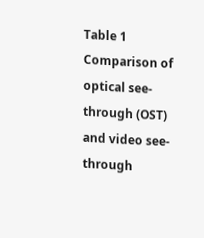Table 1
Comparison of optical see-through (OST) and video see-through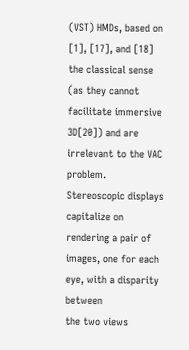(VST) HMDs, based on [1], [17], and [18]
the classical sense (as they cannot facilitate immersive 3D[20]) and are irrelevant to the VAC problem.
Stereoscopic displays capitalize on rendering a pair of
images, one for each eye, with a disparity between
the two views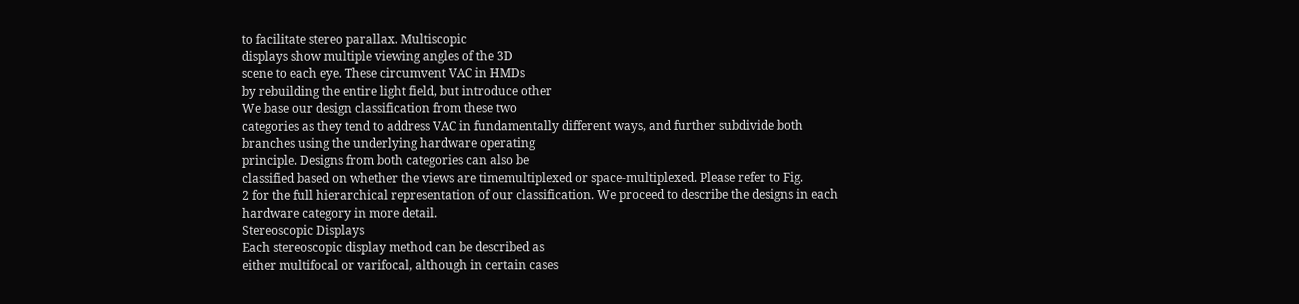to facilitate stereo parallax. Multiscopic
displays show multiple viewing angles of the 3D
scene to each eye. These circumvent VAC in HMDs
by rebuilding the entire light field, but introduce other
We base our design classification from these two
categories as they tend to address VAC in fundamentally different ways, and further subdivide both
branches using the underlying hardware operating
principle. Designs from both categories can also be
classified based on whether the views are timemultiplexed or space-multiplexed. Please refer to Fig.
2 for the full hierarchical representation of our classification. We proceed to describe the designs in each
hardware category in more detail.
Stereoscopic Displays
Each stereoscopic display method can be described as
either multifocal or varifocal, although in certain cases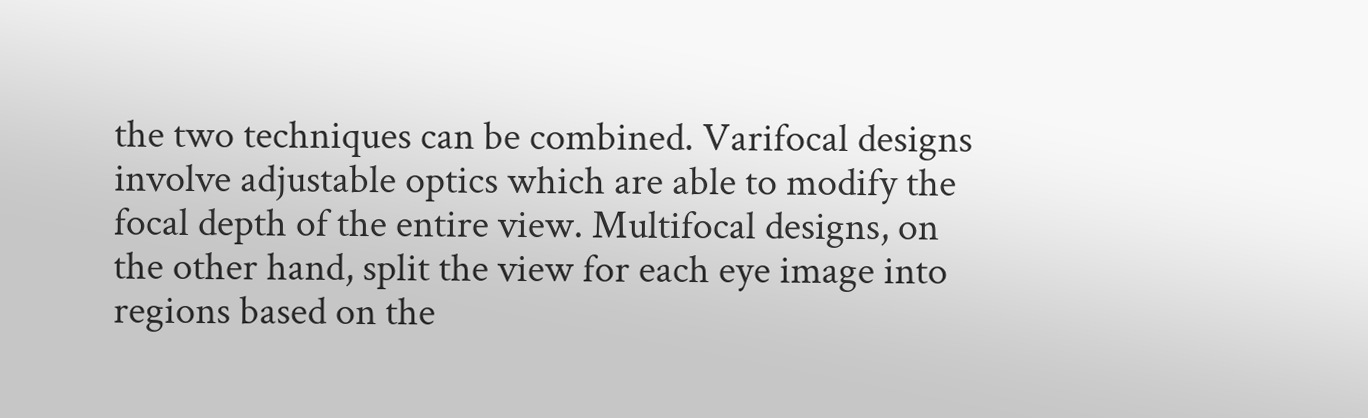the two techniques can be combined. Varifocal designs
involve adjustable optics which are able to modify the
focal depth of the entire view. Multifocal designs, on
the other hand, split the view for each eye image into
regions based on the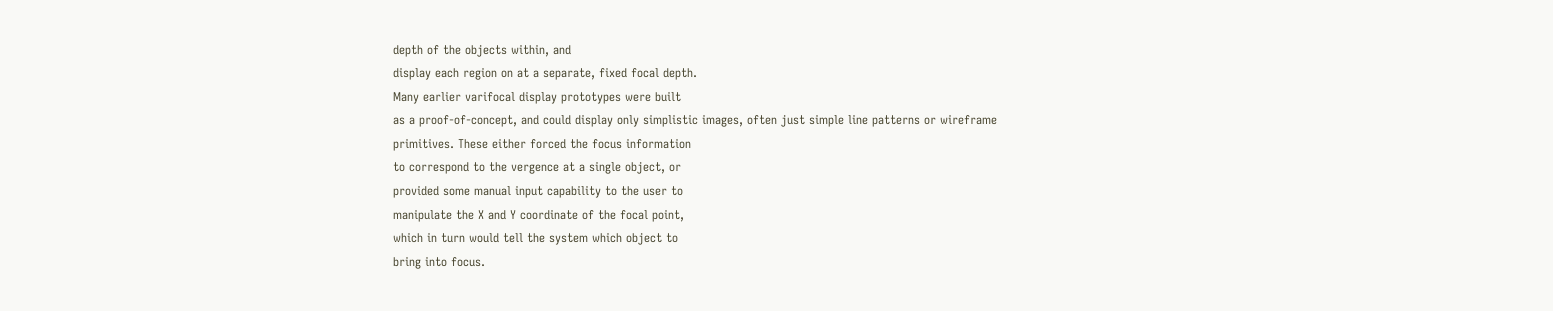depth of the objects within, and
display each region on at a separate, fixed focal depth.
Many earlier varifocal display prototypes were built
as a proof-of-concept, and could display only simplistic images, often just simple line patterns or wireframe
primitives. These either forced the focus information
to correspond to the vergence at a single object, or
provided some manual input capability to the user to
manipulate the X and Y coordinate of the focal point,
which in turn would tell the system which object to
bring into focus.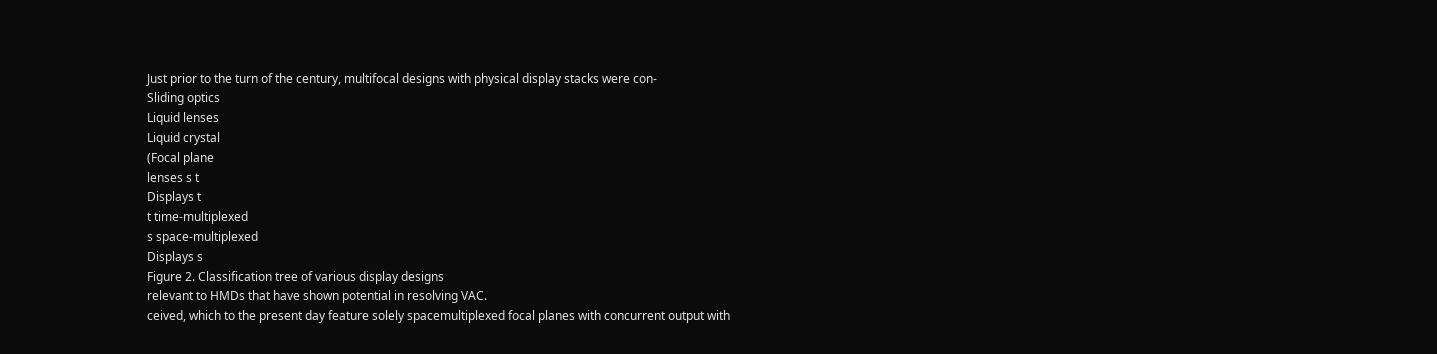Just prior to the turn of the century, multifocal designs with physical display stacks were con-
Sliding optics
Liquid lenses
Liquid crystal
(Focal plane
lenses s t
Displays t
t time-multiplexed
s space-multiplexed
Displays s
Figure 2. Classification tree of various display designs
relevant to HMDs that have shown potential in resolving VAC.
ceived, which to the present day feature solely spacemultiplexed focal planes with concurrent output with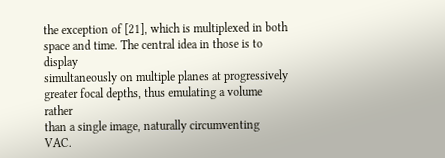the exception of [21], which is multiplexed in both
space and time. The central idea in those is to display
simultaneously on multiple planes at progressively
greater focal depths, thus emulating a volume rather
than a single image, naturally circumventing VAC.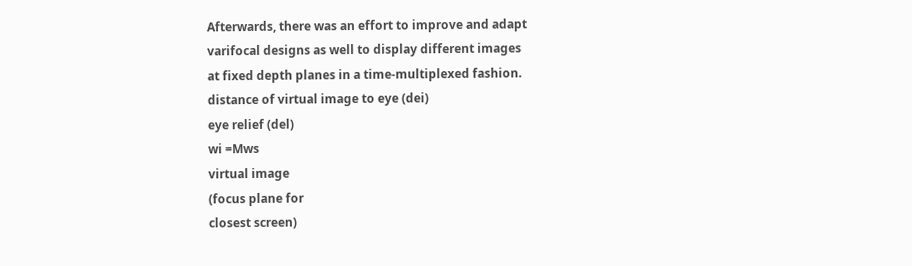Afterwards, there was an effort to improve and adapt
varifocal designs as well to display different images
at fixed depth planes in a time-multiplexed fashion.
distance of virtual image to eye (dei)
eye relief (del)
wi =Mws
virtual image
(focus plane for
closest screen)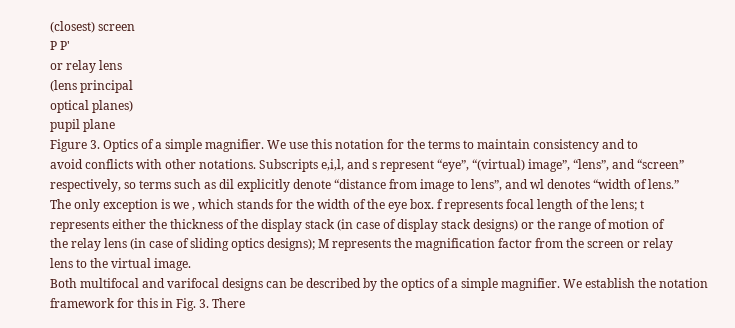(closest) screen
P P'
or relay lens
(lens principal
optical planes)
pupil plane
Figure 3. Optics of a simple magnifier. We use this notation for the terms to maintain consistency and to
avoid conflicts with other notations. Subscripts e,i,l, and s represent “eye”, “(virtual) image”, “lens”, and “screen”
respectively, so terms such as dil explicitly denote “distance from image to lens”, and wl denotes “width of lens.”
The only exception is we , which stands for the width of the eye box. f represents focal length of the lens; t
represents either the thickness of the display stack (in case of display stack designs) or the range of motion of
the relay lens (in case of sliding optics designs); M represents the magnification factor from the screen or relay
lens to the virtual image.
Both multifocal and varifocal designs can be described by the optics of a simple magnifier. We establish the notation framework for this in Fig. 3. There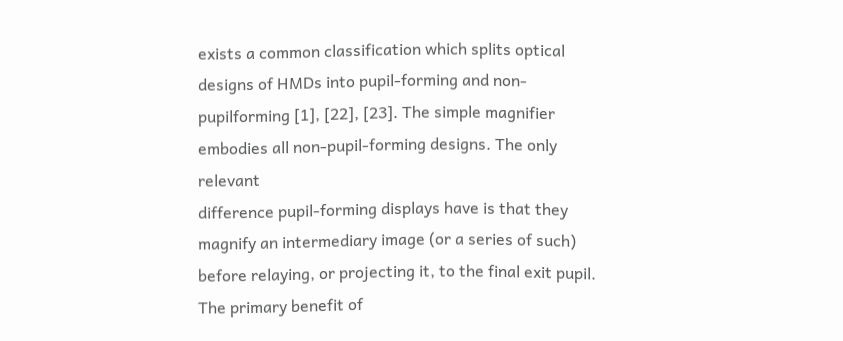exists a common classification which splits optical
designs of HMDs into pupil-forming and non-pupilforming [1], [22], [23]. The simple magnifier embodies all non-pupil-forming designs. The only relevant
difference pupil-forming displays have is that they
magnify an intermediary image (or a series of such)
before relaying, or projecting it, to the final exit pupil.
The primary benefit of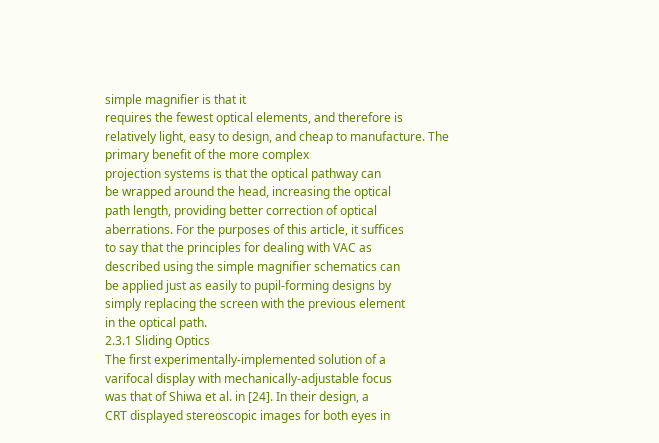simple magnifier is that it
requires the fewest optical elements, and therefore is
relatively light, easy to design, and cheap to manufacture. The primary benefit of the more complex
projection systems is that the optical pathway can
be wrapped around the head, increasing the optical
path length, providing better correction of optical
aberrations. For the purposes of this article, it suffices
to say that the principles for dealing with VAC as
described using the simple magnifier schematics can
be applied just as easily to pupil-forming designs by
simply replacing the screen with the previous element
in the optical path.
2.3.1 Sliding Optics
The first experimentally-implemented solution of a
varifocal display with mechanically-adjustable focus
was that of Shiwa et al. in [24]. In their design, a
CRT displayed stereoscopic images for both eyes in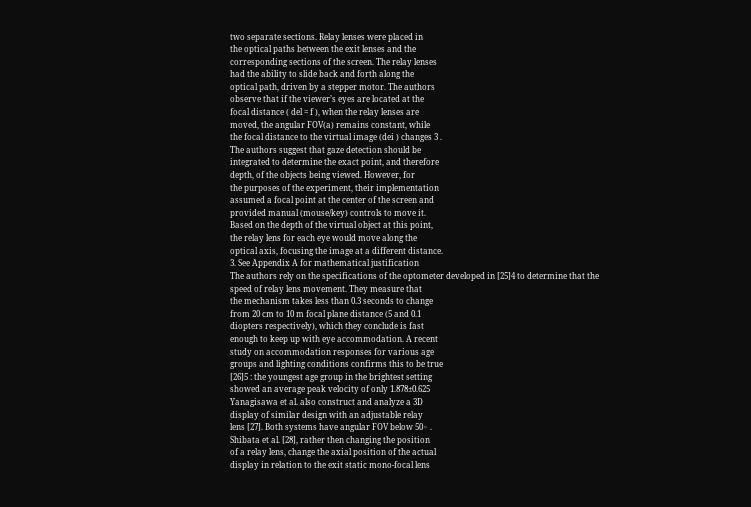two separate sections. Relay lenses were placed in
the optical paths between the exit lenses and the
corresponding sections of the screen. The relay lenses
had the ability to slide back and forth along the
optical path, driven by a stepper motor. The authors
observe that if the viewer’s eyes are located at the
focal distance ( del = f ), when the relay lenses are
moved, the angular FOV(a) remains constant, while
the focal distance to the virtual image (dei ) changes 3 .
The authors suggest that gaze detection should be
integrated to determine the exact point, and therefore
depth, of the objects being viewed. However, for
the purposes of the experiment, their implementation
assumed a focal point at the center of the screen and
provided manual (mouse/key) controls to move it.
Based on the depth of the virtual object at this point,
the relay lens for each eye would move along the
optical axis, focusing the image at a different distance.
3. See Appendix A for mathematical justification
The authors rely on the specifications of the optometer developed in [25]4 to determine that the
speed of relay lens movement. They measure that
the mechanism takes less than 0.3 seconds to change
from 20 cm to 10 m focal plane distance (5 and 0.1
diopters respectively), which they conclude is fast
enough to keep up with eye accommodation. A recent
study on accommodation responses for various age
groups and lighting conditions confirms this to be true
[26]5 : the youngest age group in the brightest setting
showed an average peak velocity of only 1.878±0.625
Yanagisawa et al. also construct and analyze a 3D
display of similar design with an adjustable relay
lens [27]. Both systems have angular FOV below 50◦ .
Shibata et al. [28], rather then changing the position
of a relay lens, change the axial position of the actual
display in relation to the exit static mono-focal lens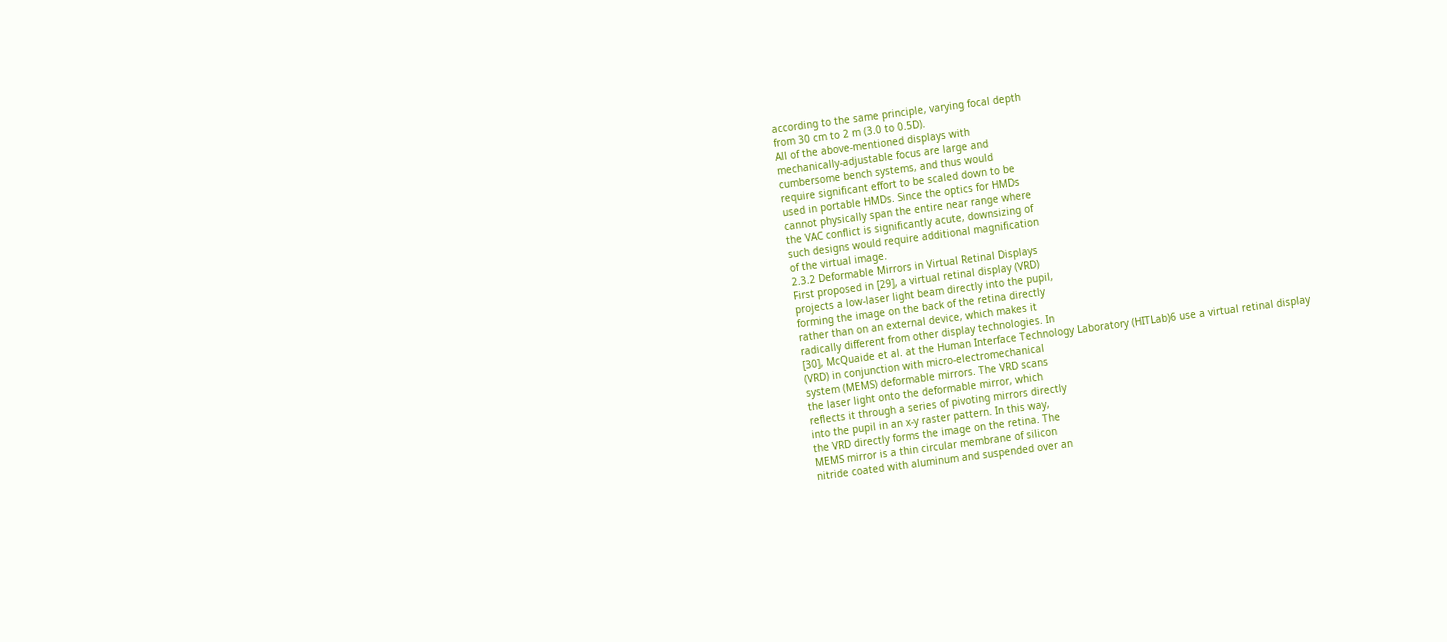according to the same principle, varying focal depth
from 30 cm to 2 m (3.0 to 0.5D).
All of the above-mentioned displays with
mechanically-adjustable focus are large and
cumbersome bench systems, and thus would
require significant effort to be scaled down to be
used in portable HMDs. Since the optics for HMDs
cannot physically span the entire near range where
the VAC conflict is significantly acute, downsizing of
such designs would require additional magnification
of the virtual image.
2.3.2 Deformable Mirrors in Virtual Retinal Displays
First proposed in [29], a virtual retinal display (VRD)
projects a low-laser light beam directly into the pupil,
forming the image on the back of the retina directly
rather than on an external device, which makes it
radically different from other display technologies. In
[30], McQuaide et al. at the Human Interface Technology Laboratory (HITLab)6 use a virtual retinal display
(VRD) in conjunction with micro-electromechanical
system (MEMS) deformable mirrors. The VRD scans
the laser light onto the deformable mirror, which
reflects it through a series of pivoting mirrors directly
into the pupil in an x-y raster pattern. In this way,
the VRD directly forms the image on the retina. The
MEMS mirror is a thin circular membrane of silicon
nitride coated with aluminum and suspended over an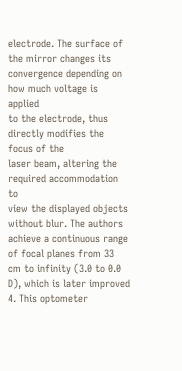electrode. The surface of the mirror changes its convergence depending on how much voltage is applied
to the electrode, thus directly modifies the focus of the
laser beam, altering the required accommodation to
view the displayed objects without blur. The authors
achieve a continuous range of focal planes from 33
cm to infinity (3.0 to 0.0 D), which is later improved
4. This optometer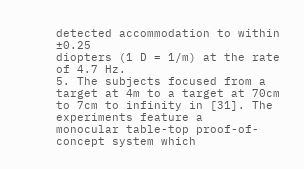detected accommodation to within ±0.25
diopters (1 D = 1/m) at the rate of 4.7 Hz.
5. The subjects focused from a target at 4m to a target at 70cm
to 7cm to infinity in [31]. The experiments feature a
monocular table-top proof-of-concept system which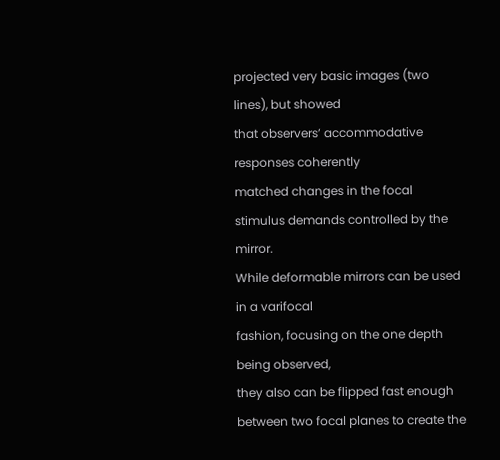projected very basic images (two lines), but showed
that observers’ accommodative responses coherently
matched changes in the focal stimulus demands controlled by the mirror.
While deformable mirrors can be used in a varifocal
fashion, focusing on the one depth being observed,
they also can be flipped fast enough between two focal planes to create the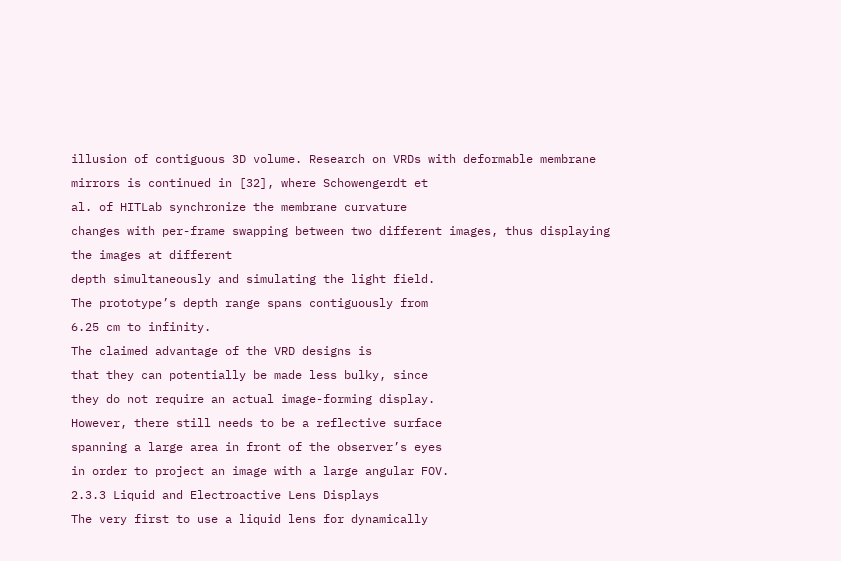illusion of contiguous 3D volume. Research on VRDs with deformable membrane
mirrors is continued in [32], where Schowengerdt et
al. of HITLab synchronize the membrane curvature
changes with per-frame swapping between two different images, thus displaying the images at different
depth simultaneously and simulating the light field.
The prototype’s depth range spans contiguously from
6.25 cm to infinity.
The claimed advantage of the VRD designs is
that they can potentially be made less bulky, since
they do not require an actual image-forming display.
However, there still needs to be a reflective surface
spanning a large area in front of the observer’s eyes
in order to project an image with a large angular FOV.
2.3.3 Liquid and Electroactive Lens Displays
The very first to use a liquid lens for dynamically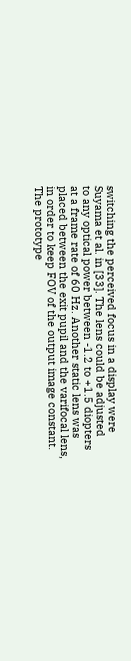switching the perceived focus in a display were
Suyama et al. in [33]. The lens could be adjusted
to any optical power between -1.2 to +1.5 diopters
at a frame rate of 60 Hz. Another static lens was
placed between the exit pupil and the varifocal lens,
in order to keep FOV of the output image constant.
The prototype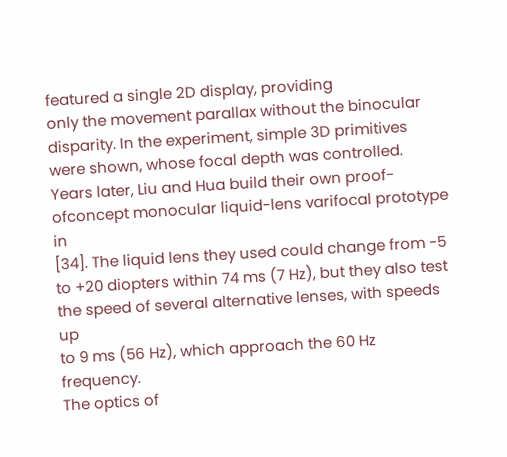featured a single 2D display, providing
only the movement parallax without the binocular
disparity. In the experiment, simple 3D primitives
were shown, whose focal depth was controlled.
Years later, Liu and Hua build their own proof-ofconcept monocular liquid-lens varifocal prototype in
[34]. The liquid lens they used could change from -5
to +20 diopters within 74 ms (7 Hz), but they also test
the speed of several alternative lenses, with speeds up
to 9 ms (56 Hz), which approach the 60 Hz frequency.
The optics of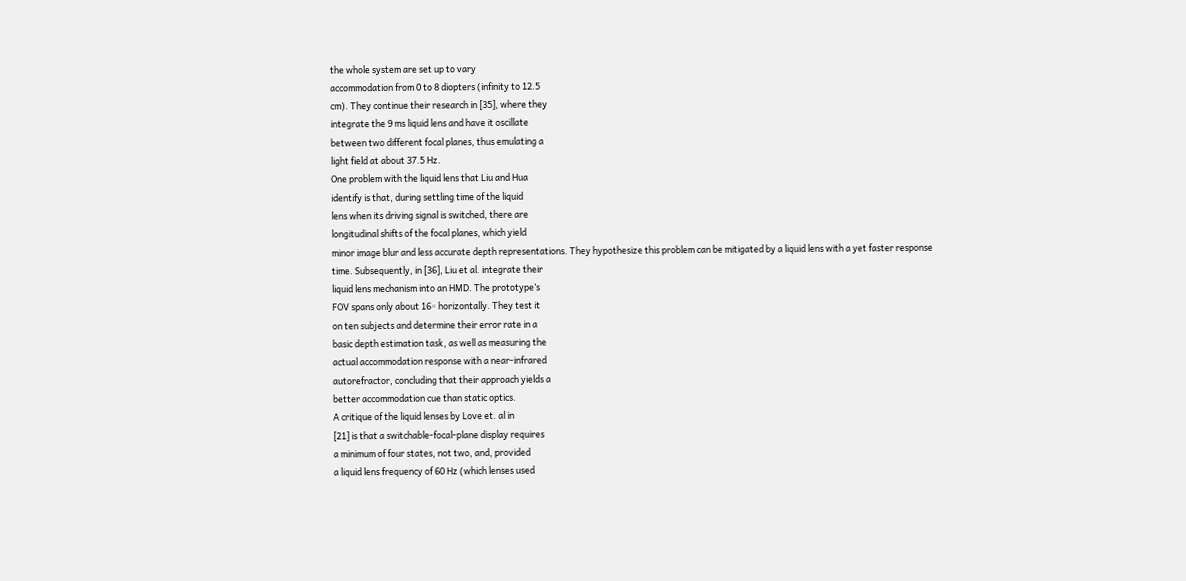the whole system are set up to vary
accommodation from 0 to 8 diopters (infinity to 12.5
cm). They continue their research in [35], where they
integrate the 9 ms liquid lens and have it oscillate
between two different focal planes, thus emulating a
light field at about 37.5 Hz.
One problem with the liquid lens that Liu and Hua
identify is that, during settling time of the liquid
lens when its driving signal is switched, there are
longitudinal shifts of the focal planes, which yield
minor image blur and less accurate depth representations. They hypothesize this problem can be mitigated by a liquid lens with a yet faster response
time. Subsequently, in [36], Liu et al. integrate their
liquid lens mechanism into an HMD. The prototype’s
FOV spans only about 16◦ horizontally. They test it
on ten subjects and determine their error rate in a
basic depth estimation task, as well as measuring the
actual accommodation response with a near-infrared
autorefractor, concluding that their approach yields a
better accommodation cue than static optics.
A critique of the liquid lenses by Love et. al in
[21] is that a switchable-focal-plane display requires
a minimum of four states, not two, and, provided
a liquid lens frequency of 60 Hz (which lenses used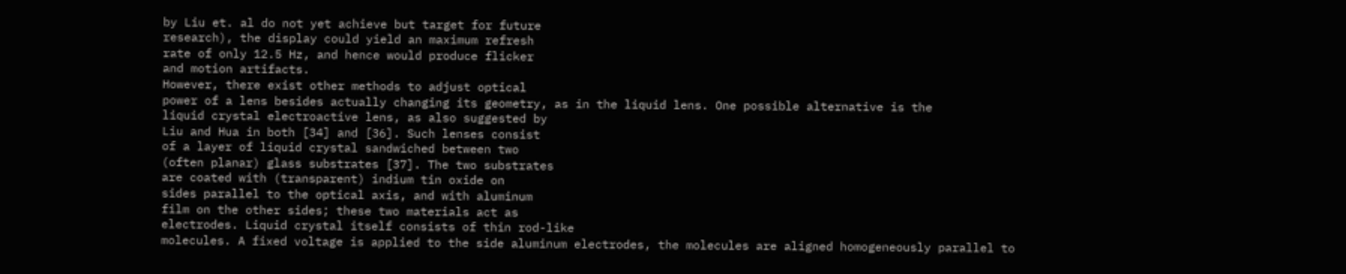by Liu et. al do not yet achieve but target for future
research), the display could yield an maximum refresh
rate of only 12.5 Hz, and hence would produce flicker
and motion artifacts.
However, there exist other methods to adjust optical
power of a lens besides actually changing its geometry, as in the liquid lens. One possible alternative is the
liquid crystal electroactive lens, as also suggested by
Liu and Hua in both [34] and [36]. Such lenses consist
of a layer of liquid crystal sandwiched between two
(often planar) glass substrates [37]. The two substrates
are coated with (transparent) indium tin oxide on
sides parallel to the optical axis, and with aluminum
film on the other sides; these two materials act as
electrodes. Liquid crystal itself consists of thin rod-like
molecules. A fixed voltage is applied to the side aluminum electrodes, the molecules are aligned homogeneously parallel to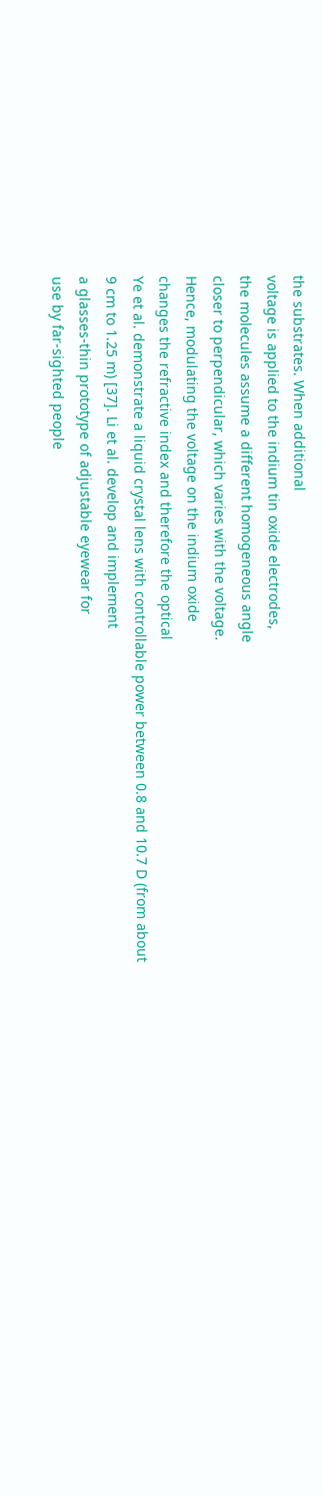the substrates. When additional
voltage is applied to the indium tin oxide electrodes,
the molecules assume a different homogeneous angle
closer to perpendicular, which varies with the voltage.
Hence, modulating the voltage on the indium oxide
changes the refractive index and therefore the optical
Ye et al. demonstrate a liquid crystal lens with controllable power between 0.8 and 10.7 D (from about
9 cm to 1.25 m) [37]. Li et al. develop and implement
a glasses-thin prototype of adjustable eyewear for
use by far-sighted people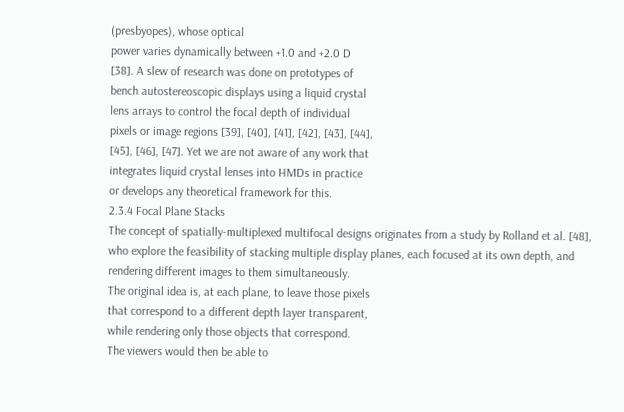(presbyopes), whose optical
power varies dynamically between +1.0 and +2.0 D
[38]. A slew of research was done on prototypes of
bench autostereoscopic displays using a liquid crystal
lens arrays to control the focal depth of individual
pixels or image regions [39], [40], [41], [42], [43], [44],
[45], [46], [47]. Yet we are not aware of any work that
integrates liquid crystal lenses into HMDs in practice
or develops any theoretical framework for this.
2.3.4 Focal Plane Stacks
The concept of spatially-multiplexed multifocal designs originates from a study by Rolland et al. [48],
who explore the feasibility of stacking multiple display planes, each focused at its own depth, and
rendering different images to them simultaneously.
The original idea is, at each plane, to leave those pixels
that correspond to a different depth layer transparent,
while rendering only those objects that correspond.
The viewers would then be able to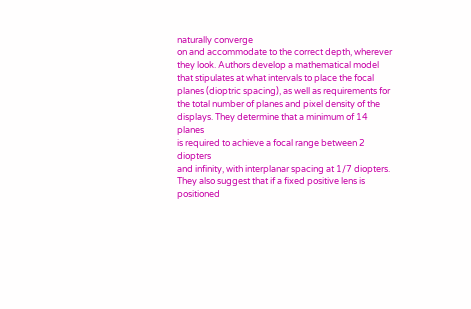naturally converge
on and accommodate to the correct depth, wherever
they look. Authors develop a mathematical model
that stipulates at what intervals to place the focal
planes (dioptric spacing), as well as requirements for
the total number of planes and pixel density of the
displays. They determine that a minimum of 14 planes
is required to achieve a focal range between 2 diopters
and infinity, with interplanar spacing at 1/7 diopters.
They also suggest that if a fixed positive lens is
positioned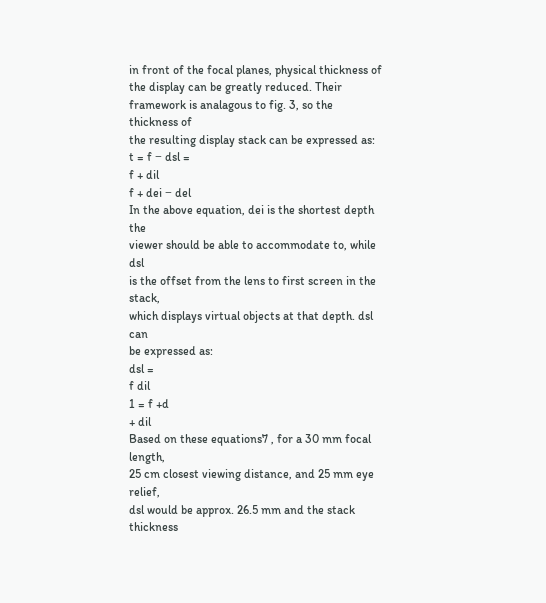in front of the focal planes, physical thickness of the display can be greatly reduced. Their
framework is analagous to fig. 3, so the thickness of
the resulting display stack can be expressed as:
t = f − dsl =
f + dil
f + dei − del
In the above equation, dei is the shortest depth the
viewer should be able to accommodate to, while dsl
is the offset from the lens to first screen in the stack,
which displays virtual objects at that depth. dsl can
be expressed as:
dsl =
f dil
1 = f +d
+ dil
Based on these equations7 , for a 30 mm focal length,
25 cm closest viewing distance, and 25 mm eye relief,
dsl would be approx. 26.5 mm and the stack thickness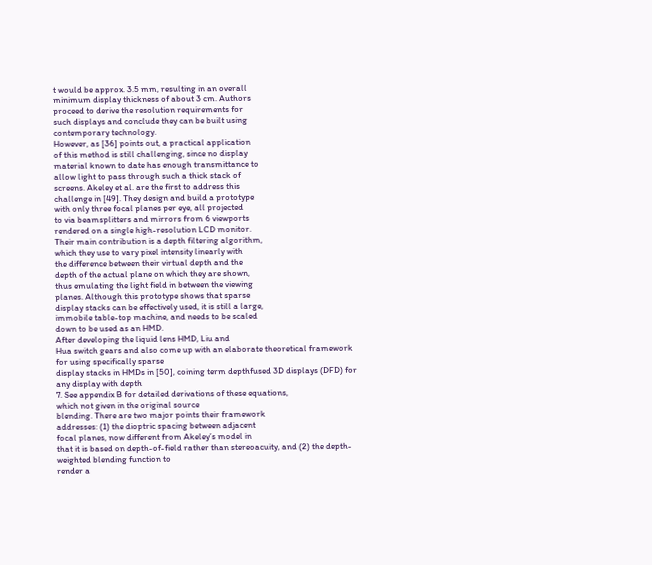t would be approx. 3.5 mm, resulting in an overall
minimum display thickness of about 3 cm. Authors
proceed to derive the resolution requirements for
such displays and conclude they can be built using
contemporary technology.
However, as [36] points out, a practical application
of this method is still challenging, since no display
material known to date has enough transmittance to
allow light to pass through such a thick stack of
screens. Akeley et al. are the first to address this
challenge in [49]. They design and build a prototype
with only three focal planes per eye, all projected
to via beamsplitters and mirrors from 6 viewports
rendered on a single high-resolution LCD monitor.
Their main contribution is a depth filtering algorithm,
which they use to vary pixel intensity linearly with
the difference between their virtual depth and the
depth of the actual plane on which they are shown,
thus emulating the light field in between the viewing
planes. Although this prototype shows that sparse
display stacks can be effectively used, it is still a large,
immobile table-top machine, and needs to be scaled
down to be used as an HMD.
After developing the liquid lens HMD, Liu and
Hua switch gears and also come up with an elaborate theoretical framework for using specifically sparse
display stacks in HMDs in [50], coining term depthfused 3D displays (DFD) for any display with depth
7. See appendix B for detailed derivations of these equations,
which not given in the original source
blending. There are two major points their framework
addresses: (1) the dioptric spacing between adjacent
focal planes, now different from Akeley’s model in
that it is based on depth-of-field rather than stereoacuity, and (2) the depth-weighted blending function to
render a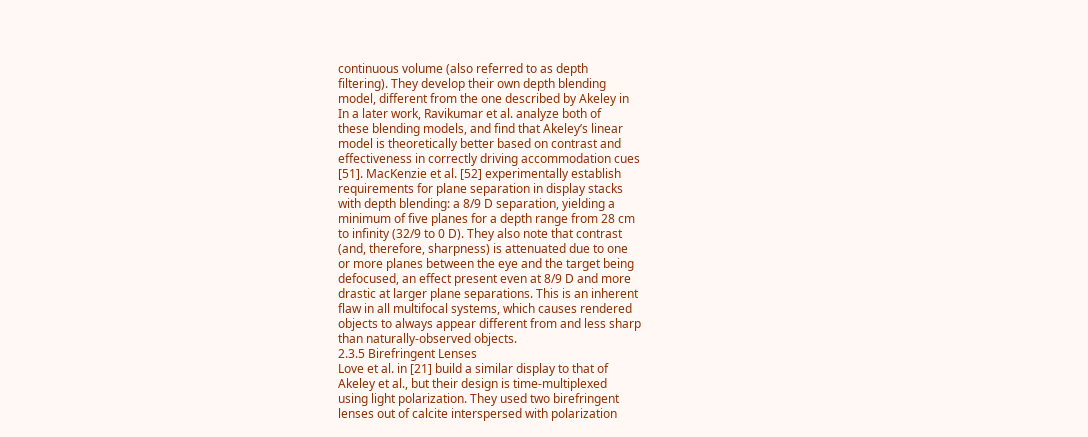continuous volume (also referred to as depth
filtering). They develop their own depth blending
model, different from the one described by Akeley in
In a later work, Ravikumar et al. analyze both of
these blending models, and find that Akeley’s linear
model is theoretically better based on contrast and
effectiveness in correctly driving accommodation cues
[51]. MacKenzie et al. [52] experimentally establish
requirements for plane separation in display stacks
with depth blending: a 8/9 D separation, yielding a
minimum of five planes for a depth range from 28 cm
to infinity (32/9 to 0 D). They also note that contrast
(and, therefore, sharpness) is attenuated due to one
or more planes between the eye and the target being
defocused, an effect present even at 8/9 D and more
drastic at larger plane separations. This is an inherent
flaw in all multifocal systems, which causes rendered
objects to always appear different from and less sharp
than naturally-observed objects.
2.3.5 Birefringent Lenses
Love et al. in [21] build a similar display to that of
Akeley et al., but their design is time-multiplexed
using light polarization. They used two birefringent
lenses out of calcite interspersed with polarization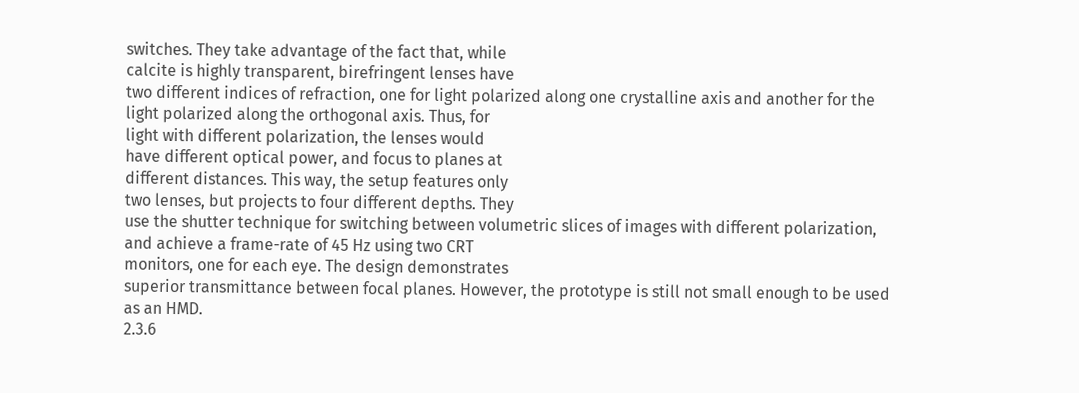switches. They take advantage of the fact that, while
calcite is highly transparent, birefringent lenses have
two different indices of refraction, one for light polarized along one crystalline axis and another for the
light polarized along the orthogonal axis. Thus, for
light with different polarization, the lenses would
have different optical power, and focus to planes at
different distances. This way, the setup features only
two lenses, but projects to four different depths. They
use the shutter technique for switching between volumetric slices of images with different polarization,
and achieve a frame-rate of 45 Hz using two CRT
monitors, one for each eye. The design demonstrates
superior transmittance between focal planes. However, the prototype is still not small enough to be used
as an HMD.
2.3.6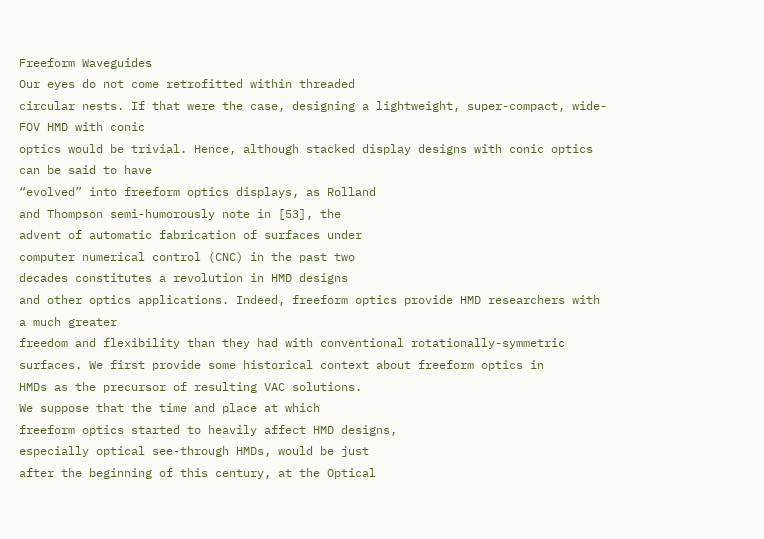Freeform Waveguides
Our eyes do not come retrofitted within threaded
circular nests. If that were the case, designing a lightweight, super-compact, wide-FOV HMD with conic
optics would be trivial. Hence, although stacked display designs with conic optics can be said to have
“evolved” into freeform optics displays, as Rolland
and Thompson semi-humorously note in [53], the
advent of automatic fabrication of surfaces under
computer numerical control (CNC) in the past two
decades constitutes a revolution in HMD designs
and other optics applications. Indeed, freeform optics provide HMD researchers with a much greater
freedom and flexibility than they had with conventional rotationally-symmetric surfaces. We first provide some historical context about freeform optics in
HMDs as the precursor of resulting VAC solutions.
We suppose that the time and place at which
freeform optics started to heavily affect HMD designs,
especially optical see-through HMDs, would be just
after the beginning of this century, at the Optical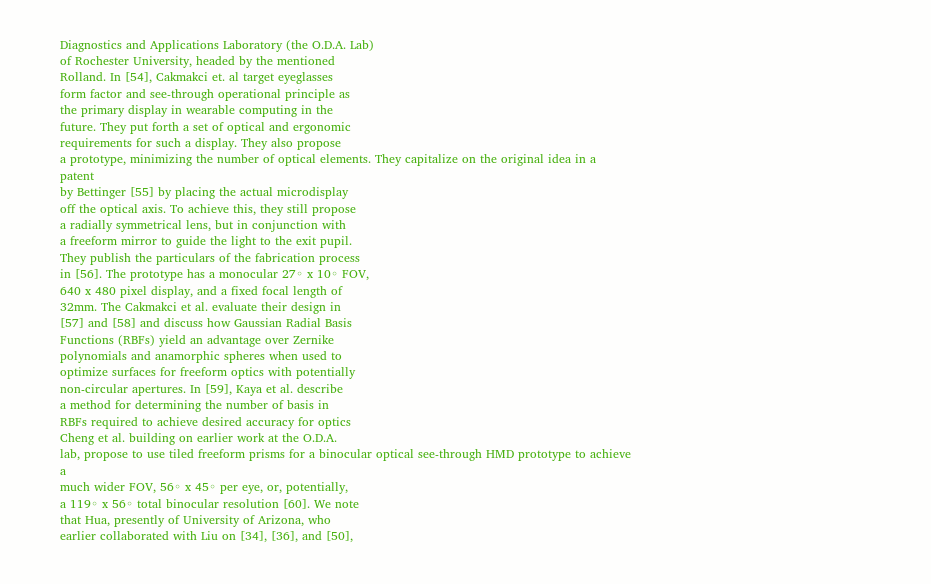Diagnostics and Applications Laboratory (the O.D.A. Lab)
of Rochester University, headed by the mentioned
Rolland. In [54], Cakmakci et. al target eyeglasses
form factor and see-through operational principle as
the primary display in wearable computing in the
future. They put forth a set of optical and ergonomic
requirements for such a display. They also propose
a prototype, minimizing the number of optical elements. They capitalize on the original idea in a patent
by Bettinger [55] by placing the actual microdisplay
off the optical axis. To achieve this, they still propose
a radially symmetrical lens, but in conjunction with
a freeform mirror to guide the light to the exit pupil.
They publish the particulars of the fabrication process
in [56]. The prototype has a monocular 27◦ x 10◦ FOV,
640 x 480 pixel display, and a fixed focal length of
32mm. The Cakmakci et al. evaluate their design in
[57] and [58] and discuss how Gaussian Radial Basis
Functions (RBFs) yield an advantage over Zernike
polynomials and anamorphic spheres when used to
optimize surfaces for freeform optics with potentially
non-circular apertures. In [59], Kaya et al. describe
a method for determining the number of basis in
RBFs required to achieve desired accuracy for optics
Cheng et al. building on earlier work at the O.D.A.
lab, propose to use tiled freeform prisms for a binocular optical see-through HMD prototype to achieve a
much wider FOV, 56◦ x 45◦ per eye, or, potentially,
a 119◦ x 56◦ total binocular resolution [60]. We note
that Hua, presently of University of Arizona, who
earlier collaborated with Liu on [34], [36], and [50],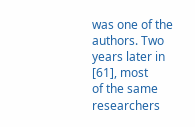was one of the authors. Two years later in [61], most
of the same researchers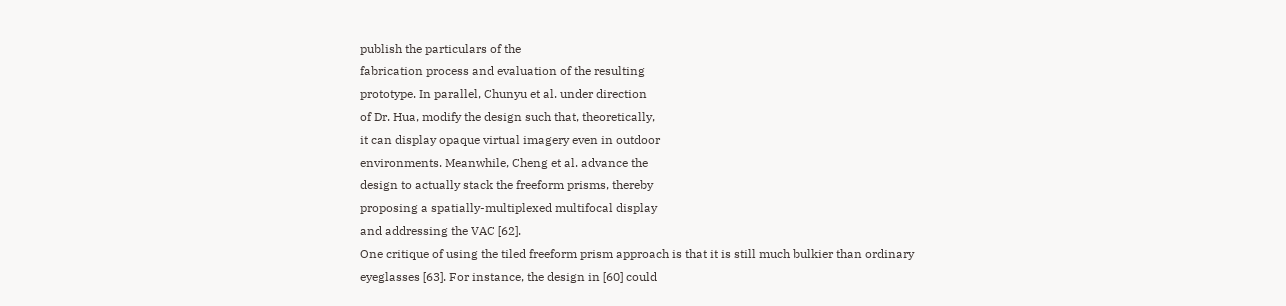publish the particulars of the
fabrication process and evaluation of the resulting
prototype. In parallel, Chunyu et al. under direction
of Dr. Hua, modify the design such that, theoretically,
it can display opaque virtual imagery even in outdoor
environments. Meanwhile, Cheng et al. advance the
design to actually stack the freeform prisms, thereby
proposing a spatially-multiplexed multifocal display
and addressing the VAC [62].
One critique of using the tiled freeform prism approach is that it is still much bulkier than ordinary
eyeglasses [63]. For instance, the design in [60] could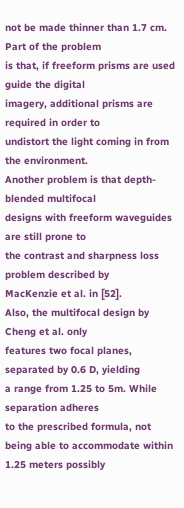not be made thinner than 1.7 cm. Part of the problem
is that, if freeform prisms are used guide the digital
imagery, additional prisms are required in order to
undistort the light coming in from the environment.
Another problem is that depth-blended multifocal
designs with freeform waveguides are still prone to
the contrast and sharpness loss problem described by
MacKenzie et al. in [52].
Also, the multifocal design by Cheng et al. only
features two focal planes, separated by 0.6 D, yielding
a range from 1.25 to 5m. While separation adheres
to the prescribed formula, not being able to accommodate within 1.25 meters possibly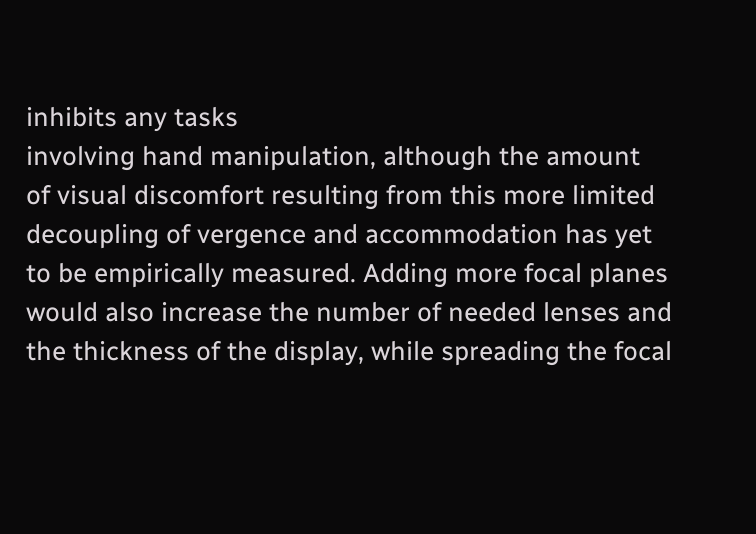inhibits any tasks
involving hand manipulation, although the amount
of visual discomfort resulting from this more limited
decoupling of vergence and accommodation has yet
to be empirically measured. Adding more focal planes
would also increase the number of needed lenses and
the thickness of the display, while spreading the focal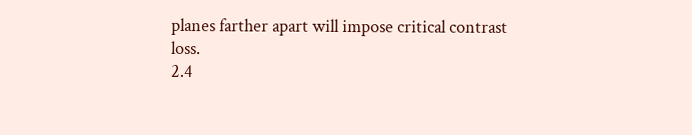planes farther apart will impose critical contrast loss.
2.4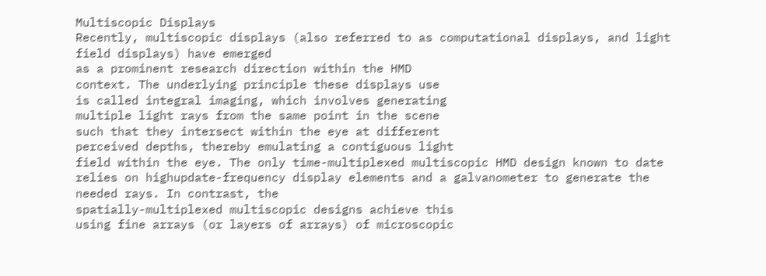Multiscopic Displays
Recently, multiscopic displays (also referred to as computational displays, and light field displays) have emerged
as a prominent research direction within the HMD
context. The underlying principle these displays use
is called integral imaging, which involves generating
multiple light rays from the same point in the scene
such that they intersect within the eye at different
perceived depths, thereby emulating a contiguous light
field within the eye. The only time-multiplexed multiscopic HMD design known to date relies on highupdate-frequency display elements and a galvanometer to generate the needed rays. In contrast, the
spatially-multiplexed multiscopic designs achieve this
using fine arrays (or layers of arrays) of microscopic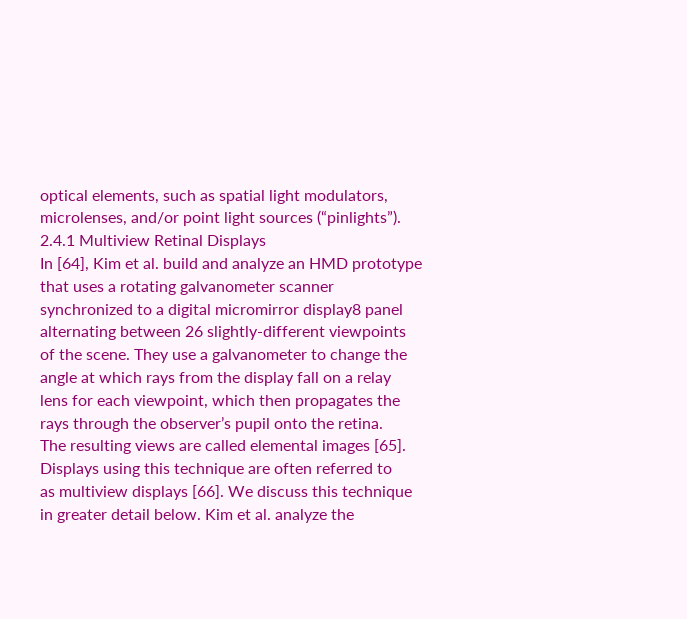optical elements, such as spatial light modulators,
microlenses, and/or point light sources (“pinlights”).
2.4.1 Multiview Retinal Displays
In [64], Kim et al. build and analyze an HMD prototype that uses a rotating galvanometer scanner
synchronized to a digital micromirror display8 panel
alternating between 26 slightly-different viewpoints
of the scene. They use a galvanometer to change the
angle at which rays from the display fall on a relay
lens for each viewpoint, which then propagates the
rays through the observer’s pupil onto the retina.
The resulting views are called elemental images [65].
Displays using this technique are often referred to
as multiview displays [66]. We discuss this technique
in greater detail below. Kim et al. analyze the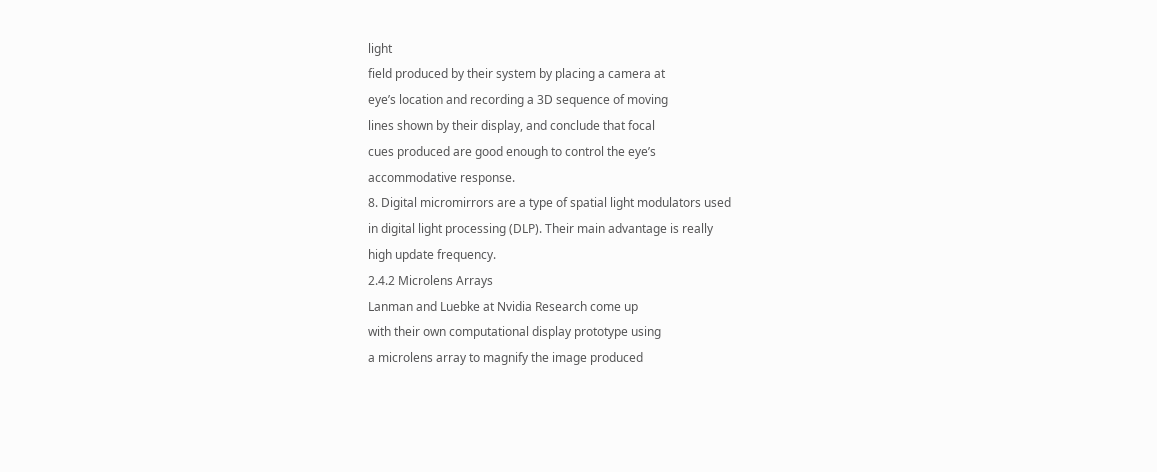light
field produced by their system by placing a camera at
eye’s location and recording a 3D sequence of moving
lines shown by their display, and conclude that focal
cues produced are good enough to control the eye’s
accommodative response.
8. Digital micromirrors are a type of spatial light modulators used
in digital light processing (DLP). Their main advantage is really
high update frequency.
2.4.2 Microlens Arrays
Lanman and Luebke at Nvidia Research come up
with their own computational display prototype using
a microlens array to magnify the image produced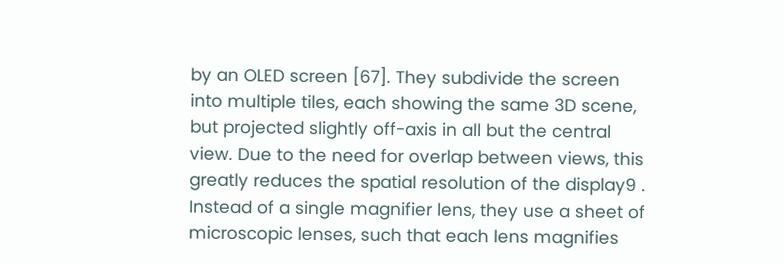by an OLED screen [67]. They subdivide the screen
into multiple tiles, each showing the same 3D scene,
but projected slightly off-axis in all but the central
view. Due to the need for overlap between views, this
greatly reduces the spatial resolution of the display9 .
Instead of a single magnifier lens, they use a sheet of
microscopic lenses, such that each lens magnifies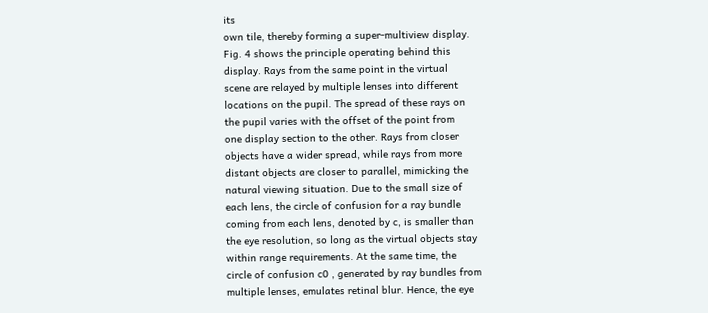its
own tile, thereby forming a super-multiview display.
Fig. 4 shows the principle operating behind this
display. Rays from the same point in the virtual
scene are relayed by multiple lenses into different
locations on the pupil. The spread of these rays on
the pupil varies with the offset of the point from
one display section to the other. Rays from closer
objects have a wider spread, while rays from more
distant objects are closer to parallel, mimicking the
natural viewing situation. Due to the small size of
each lens, the circle of confusion for a ray bundle
coming from each lens, denoted by c, is smaller than
the eye resolution, so long as the virtual objects stay
within range requirements. At the same time, the
circle of confusion c0 , generated by ray bundles from
multiple lenses, emulates retinal blur. Hence, the eye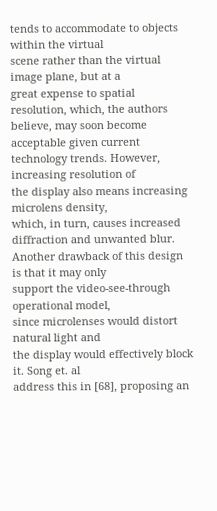tends to accommodate to objects within the virtual
scene rather than the virtual image plane, but at a
great expense to spatial resolution, which, the authors
believe, may soon become acceptable given current
technology trends. However, increasing resolution of
the display also means increasing microlens density,
which, in turn, causes increased diffraction and unwanted blur.
Another drawback of this design is that it may only
support the video-see-through operational model,
since microlenses would distort natural light and
the display would effectively block it. Song et. al
address this in [68], proposing an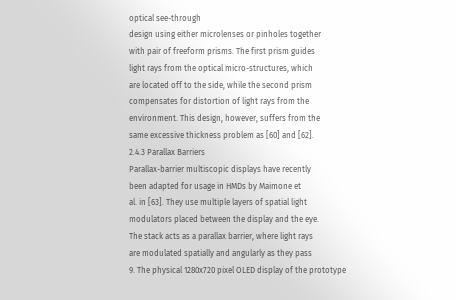optical see-through
design using either microlenses or pinholes together
with pair of freeform prisms. The first prism guides
light rays from the optical micro-structures, which
are located off to the side, while the second prism
compensates for distortion of light rays from the
environment. This design, however, suffers from the
same excessive thickness problem as [60] and [62].
2.4.3 Parallax Barriers
Parallax-barrier multiscopic displays have recently
been adapted for usage in HMDs by Maimone et
al. in [63]. They use multiple layers of spatial light
modulators placed between the display and the eye.
The stack acts as a parallax barrier, where light rays
are modulated spatially and angularly as they pass
9. The physical 1280x720 pixel OLED display of the prototype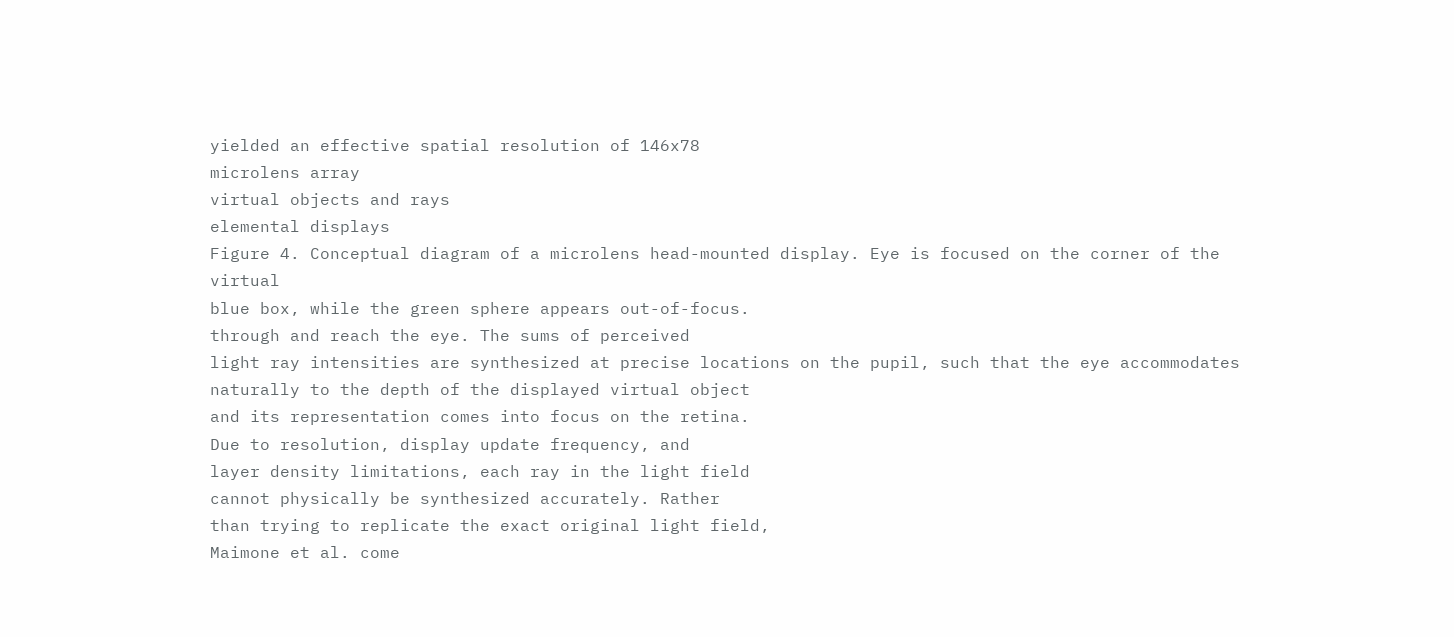yielded an effective spatial resolution of 146x78
microlens array
virtual objects and rays
elemental displays
Figure 4. Conceptual diagram of a microlens head-mounted display. Eye is focused on the corner of the virtual
blue box, while the green sphere appears out-of-focus.
through and reach the eye. The sums of perceived
light ray intensities are synthesized at precise locations on the pupil, such that the eye accommodates
naturally to the depth of the displayed virtual object
and its representation comes into focus on the retina.
Due to resolution, display update frequency, and
layer density limitations, each ray in the light field
cannot physically be synthesized accurately. Rather
than trying to replicate the exact original light field,
Maimone et al. come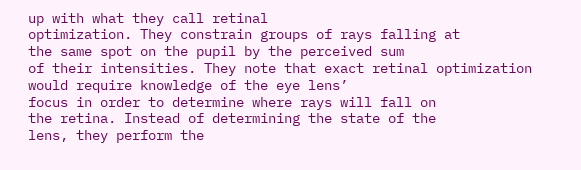up with what they call retinal
optimization. They constrain groups of rays falling at
the same spot on the pupil by the perceived sum
of their intensities. They note that exact retinal optimization would require knowledge of the eye lens’
focus in order to determine where rays will fall on
the retina. Instead of determining the state of the
lens, they perform the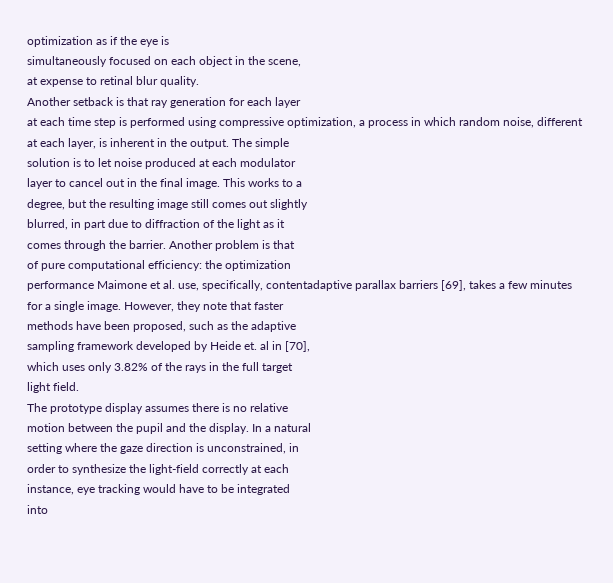optimization as if the eye is
simultaneously focused on each object in the scene,
at expense to retinal blur quality.
Another setback is that ray generation for each layer
at each time step is performed using compressive optimization, a process in which random noise, different
at each layer, is inherent in the output. The simple
solution is to let noise produced at each modulator
layer to cancel out in the final image. This works to a
degree, but the resulting image still comes out slightly
blurred, in part due to diffraction of the light as it
comes through the barrier. Another problem is that
of pure computational efficiency: the optimization
performance Maimone et al. use, specifically, contentadaptive parallax barriers [69], takes a few minutes
for a single image. However, they note that faster
methods have been proposed, such as the adaptive
sampling framework developed by Heide et. al in [70],
which uses only 3.82% of the rays in the full target
light field.
The prototype display assumes there is no relative
motion between the pupil and the display. In a natural
setting where the gaze direction is unconstrained, in
order to synthesize the light-field correctly at each
instance, eye tracking would have to be integrated
into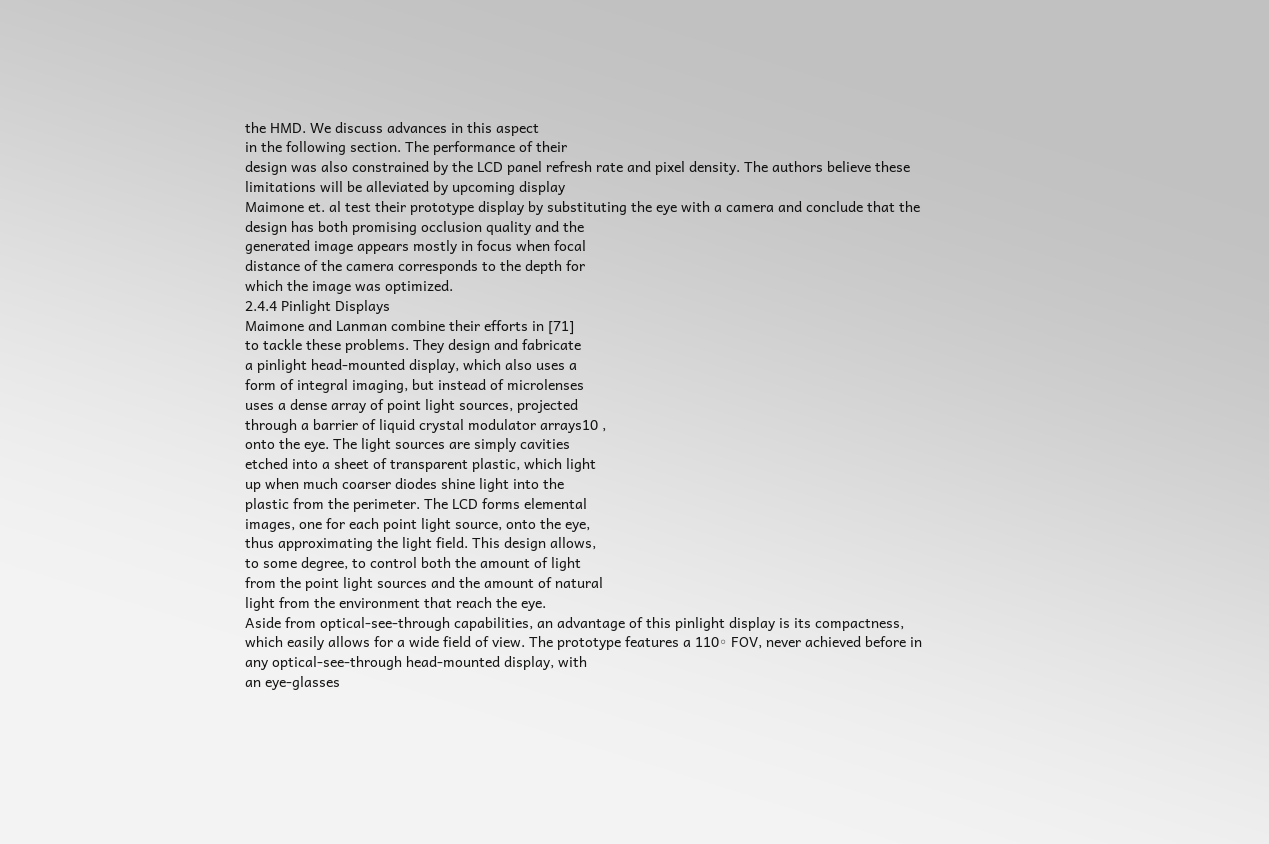the HMD. We discuss advances in this aspect
in the following section. The performance of their
design was also constrained by the LCD panel refresh rate and pixel density. The authors believe these
limitations will be alleviated by upcoming display
Maimone et. al test their prototype display by substituting the eye with a camera and conclude that the
design has both promising occlusion quality and the
generated image appears mostly in focus when focal
distance of the camera corresponds to the depth for
which the image was optimized.
2.4.4 Pinlight Displays
Maimone and Lanman combine their efforts in [71]
to tackle these problems. They design and fabricate
a pinlight head-mounted display, which also uses a
form of integral imaging, but instead of microlenses
uses a dense array of point light sources, projected
through a barrier of liquid crystal modulator arrays10 ,
onto the eye. The light sources are simply cavities
etched into a sheet of transparent plastic, which light
up when much coarser diodes shine light into the
plastic from the perimeter. The LCD forms elemental
images, one for each point light source, onto the eye,
thus approximating the light field. This design allows,
to some degree, to control both the amount of light
from the point light sources and the amount of natural
light from the environment that reach the eye.
Aside from optical-see-through capabilities, an advantage of this pinlight display is its compactness,
which easily allows for a wide field of view. The prototype features a 110◦ FOV, never achieved before in
any optical-see-through head-mounted display, with
an eye-glasses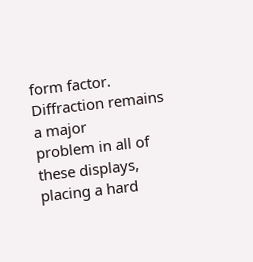form factor. Diffraction remains a major
problem in all of these displays, placing a hard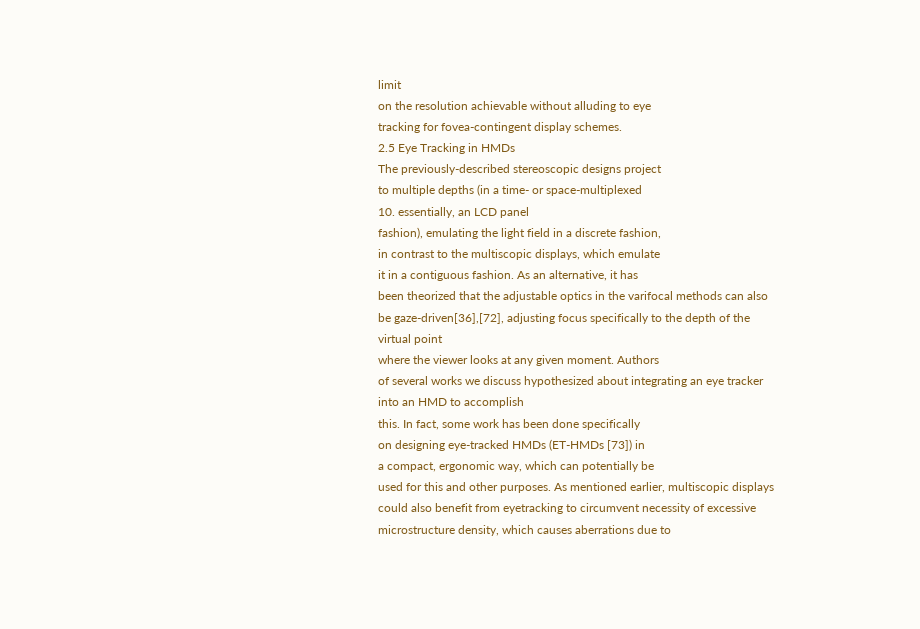limit
on the resolution achievable without alluding to eye
tracking for fovea-contingent display schemes.
2.5 Eye Tracking in HMDs
The previously-described stereoscopic designs project
to multiple depths (in a time- or space-multiplexed
10. essentially, an LCD panel
fashion), emulating the light field in a discrete fashion,
in contrast to the multiscopic displays, which emulate
it in a contiguous fashion. As an alternative, it has
been theorized that the adjustable optics in the varifocal methods can also be gaze-driven[36],[72], adjusting focus specifically to the depth of the virtual point
where the viewer looks at any given moment. Authors
of several works we discuss hypothesized about integrating an eye tracker into an HMD to accomplish
this. In fact, some work has been done specifically
on designing eye-tracked HMDs (ET-HMDs [73]) in
a compact, ergonomic way, which can potentially be
used for this and other purposes. As mentioned earlier, multiscopic displays could also benefit from eyetracking to circumvent necessity of excessive microstructure density, which causes aberrations due to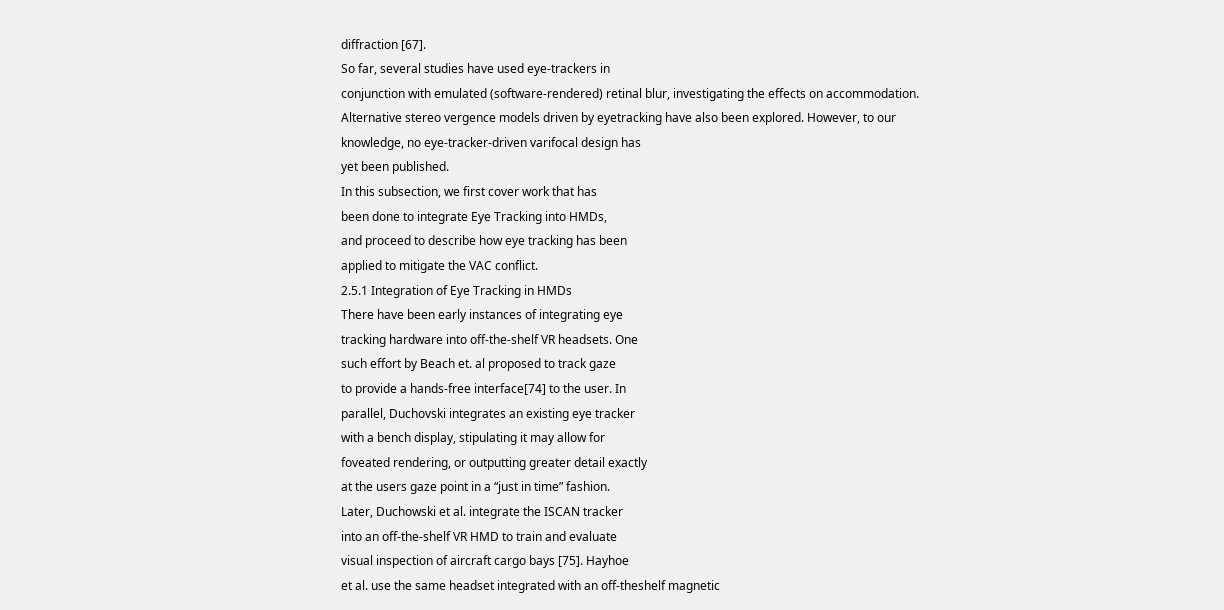diffraction [67].
So far, several studies have used eye-trackers in
conjunction with emulated (software-rendered) retinal blur, investigating the effects on accommodation.
Alternative stereo vergence models driven by eyetracking have also been explored. However, to our
knowledge, no eye-tracker-driven varifocal design has
yet been published.
In this subsection, we first cover work that has
been done to integrate Eye Tracking into HMDs,
and proceed to describe how eye tracking has been
applied to mitigate the VAC conflict.
2.5.1 Integration of Eye Tracking in HMDs
There have been early instances of integrating eye
tracking hardware into off-the-shelf VR headsets. One
such effort by Beach et. al proposed to track gaze
to provide a hands-free interface[74] to the user. In
parallel, Duchovski integrates an existing eye tracker
with a bench display, stipulating it may allow for
foveated rendering, or outputting greater detail exactly
at the users gaze point in a “just in time” fashion.
Later, Duchowski et al. integrate the ISCAN tracker
into an off-the-shelf VR HMD to train and evaluate
visual inspection of aircraft cargo bays [75]. Hayhoe
et al. use the same headset integrated with an off-theshelf magnetic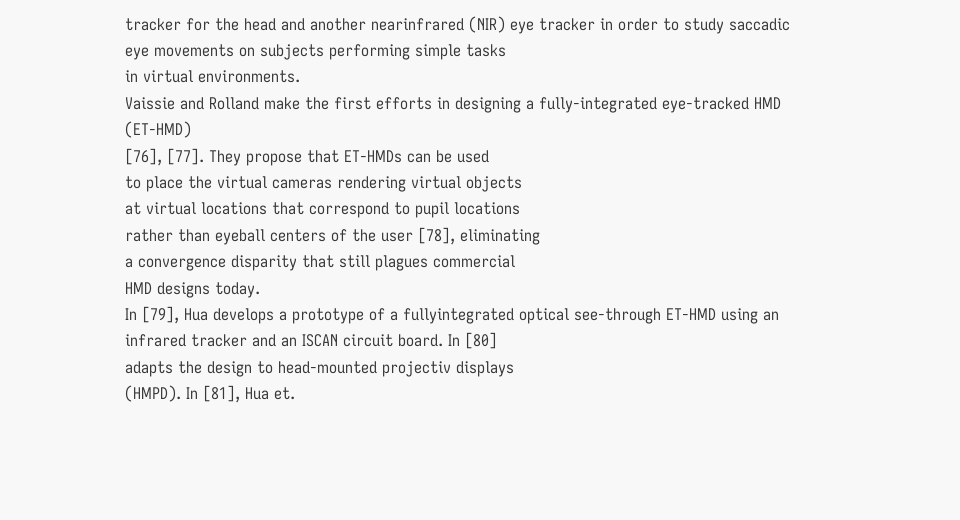tracker for the head and another nearinfrared (NIR) eye tracker in order to study saccadic
eye movements on subjects performing simple tasks
in virtual environments.
Vaissie and Rolland make the first efforts in designing a fully-integrated eye-tracked HMD (ET-HMD)
[76], [77]. They propose that ET-HMDs can be used
to place the virtual cameras rendering virtual objects
at virtual locations that correspond to pupil locations
rather than eyeball centers of the user [78], eliminating
a convergence disparity that still plagues commercial
HMD designs today.
In [79], Hua develops a prototype of a fullyintegrated optical see-through ET-HMD using an infrared tracker and an ISCAN circuit board. In [80]
adapts the design to head-mounted projectiv displays
(HMPD). In [81], Hua et.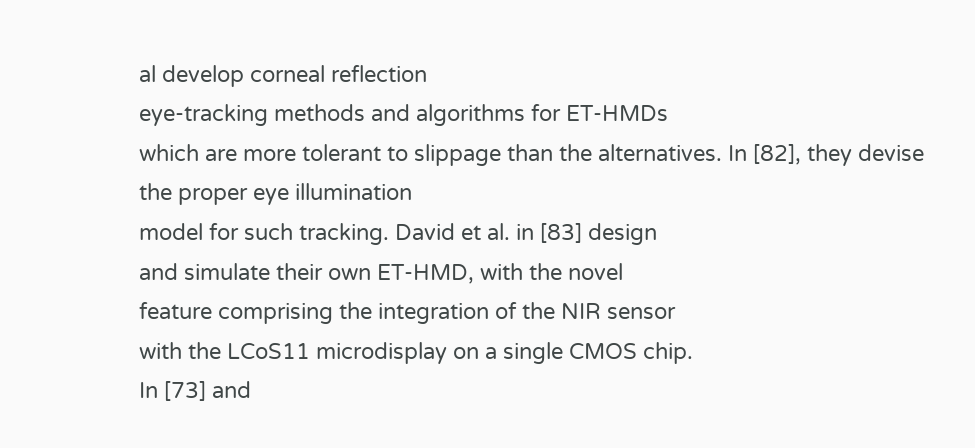al develop corneal reflection
eye-tracking methods and algorithms for ET-HMDs
which are more tolerant to slippage than the alternatives. In [82], they devise the proper eye illumination
model for such tracking. David et al. in [83] design
and simulate their own ET-HMD, with the novel
feature comprising the integration of the NIR sensor
with the LCoS11 microdisplay on a single CMOS chip.
In [73] and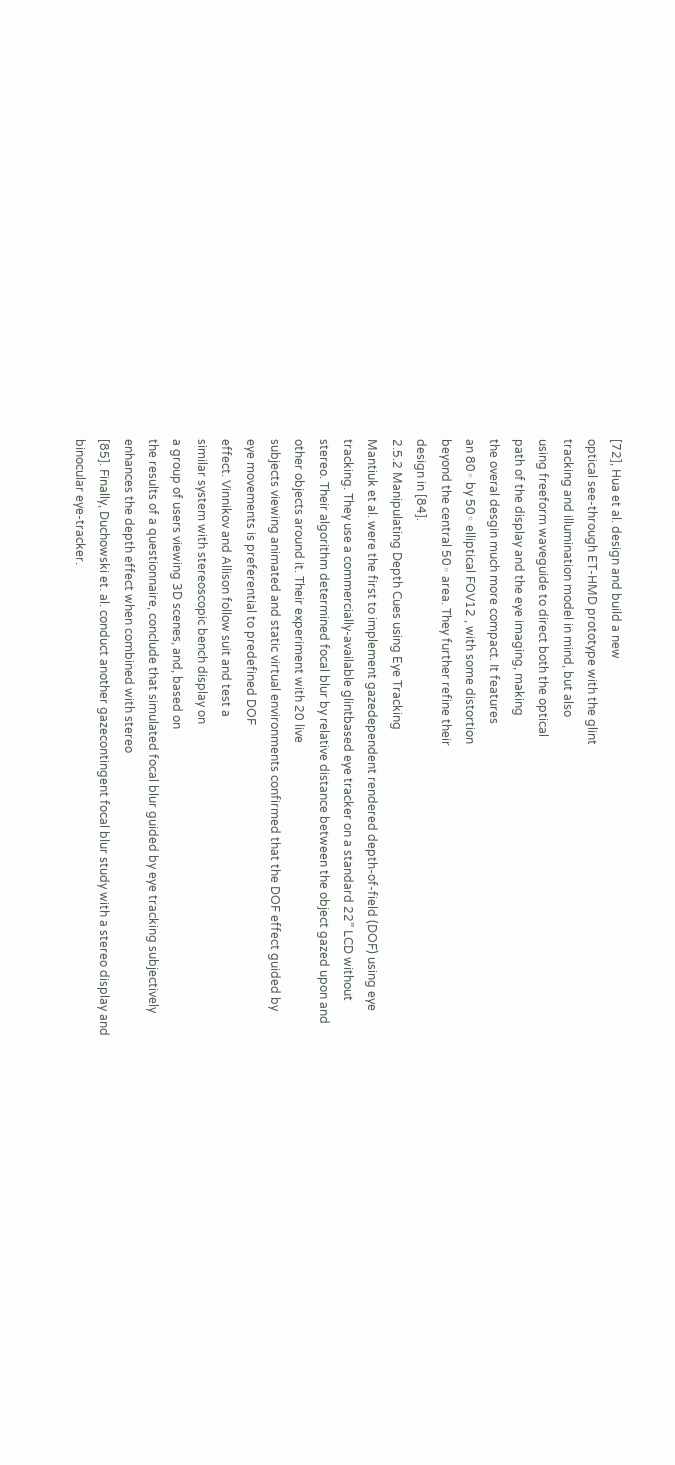[72], Hua et al. design and build a new
optical see-through ET-HMD prototype with the glint
tracking and illumination model in mind, but also
using freeform waveguide to direct both the optical
path of the display and the eye imaging, making
the overal desgin much more compact. It features
an 80◦ by 50◦ elliptical FOV12 , with some distortion
beyond the central 50◦ area. They further refine their
design in [84].
2.5.2 Manipulating Depth Cues using Eye Tracking
Mantiuk et al. were the first to implement gazedependent rendered depth-of-field (DOF) using eye
tracking. They use a commercially-available glintbased eye tracker on a standard 22” LCD without
stereo. Their algorithm determined focal blur by relative distance between the object gazed upon and
other objects around it. Their experiment with 20 live
subjects viewing animated and static virtual environments confirmed that the DOF effect guided by
eye movements is preferential to predefined DOF
effect. Vinnikov and Allison follow suit and test a
similar system with stereoscopic bench display on
a group of users viewing 3D scenes, and, based on
the results of a questionnaire, conclude that simulated focal blur guided by eye tracking subjectively
enhances the depth effect when combined with stereo
[85]. Finally, Duchowski et. al. conduct another gazecontingent focal blur study with a stereo display and
binocular eye-tracker.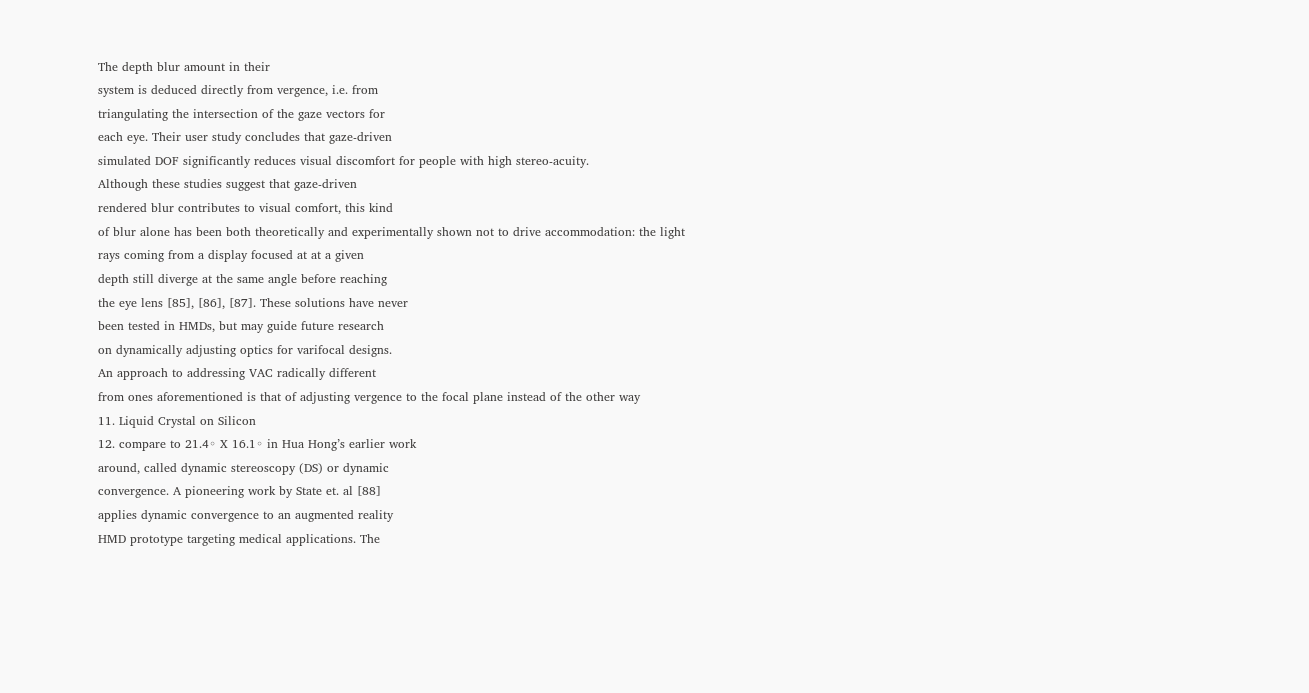The depth blur amount in their
system is deduced directly from vergence, i.e. from
triangulating the intersection of the gaze vectors for
each eye. Their user study concludes that gaze-driven
simulated DOF significantly reduces visual discomfort for people with high stereo-acuity.
Although these studies suggest that gaze-driven
rendered blur contributes to visual comfort, this kind
of blur alone has been both theoretically and experimentally shown not to drive accommodation: the light
rays coming from a display focused at at a given
depth still diverge at the same angle before reaching
the eye lens [85], [86], [87]. These solutions have never
been tested in HMDs, but may guide future research
on dynamically adjusting optics for varifocal designs.
An approach to addressing VAC radically different
from ones aforementioned is that of adjusting vergence to the focal plane instead of the other way
11. Liquid Crystal on Silicon
12. compare to 21.4◦ X 16.1◦ in Hua Hong’s earlier work
around, called dynamic stereoscopy (DS) or dynamic
convergence. A pioneering work by State et. al [88]
applies dynamic convergence to an augmented reality
HMD prototype targeting medical applications. The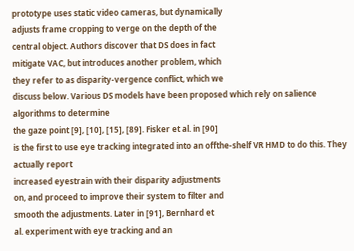prototype uses static video cameras, but dynamically
adjusts frame cropping to verge on the depth of the
central object. Authors discover that DS does in fact
mitigate VAC, but introduces another problem, which
they refer to as disparity-vergence conflict, which we
discuss below. Various DS models have been proposed which rely on salience algorithms to determine
the gaze point [9], [10], [15], [89]. Fisker et al. in [90]
is the first to use eye tracking integrated into an offthe-shelf VR HMD to do this. They actually report
increased eyestrain with their disparity adjustments
on, and proceed to improve their system to filter and
smooth the adjustments. Later in [91], Bernhard et
al. experiment with eye tracking and an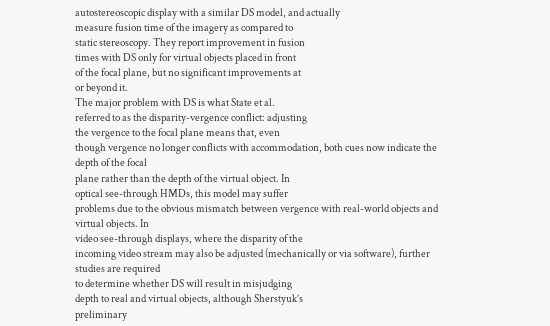autostereoscopic display with a similar DS model, and actually
measure fusion time of the imagery as compared to
static stereoscopy. They report improvement in fusion
times with DS only for virtual objects placed in front
of the focal plane, but no significant improvements at
or beyond it.
The major problem with DS is what State et al.
referred to as the disparity-vergence conflict: adjusting
the vergence to the focal plane means that, even
though vergence no longer conflicts with accommodation, both cues now indicate the depth of the focal
plane rather than the depth of the virtual object. In
optical see-through HMDs, this model may suffer
problems due to the obvious mismatch between vergence with real-world objects and virtual objects. In
video see-through displays, where the disparity of the
incoming video stream may also be adjusted (mechanically or via software), further studies are required
to determine whether DS will result in misjudging
depth to real and virtual objects, although Sherstyuk’s
preliminary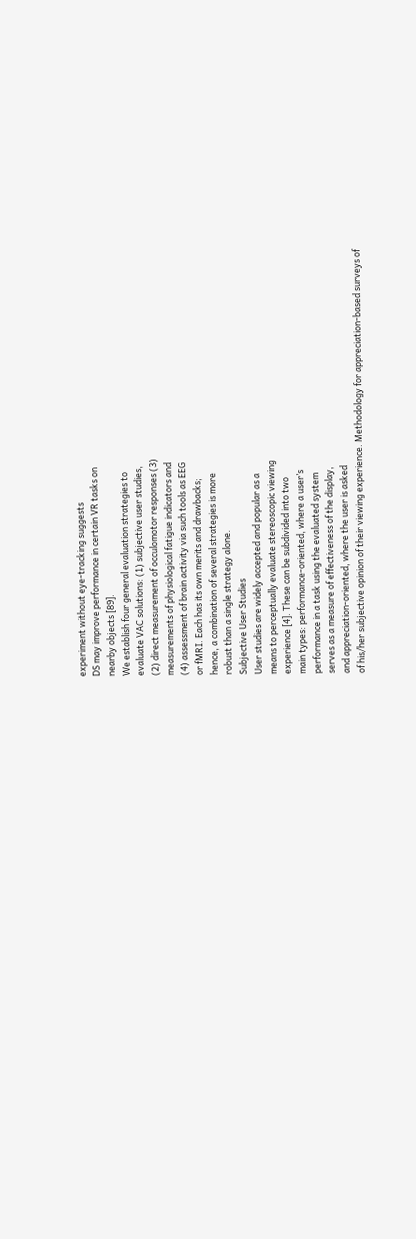experiment without eye-tracking suggests
DS may improve performance in certain VR tasks on
nearby objects [89].
We establish four general evaluation strategies to
evaluate VAC solutions: (1) subjective user studies,
(2) direct measurement of occulomotor responses (3)
measurements of physiological fatigue indicators and
(4) assessment of brain activity via such tools as EEG
or fMRI. Each has its own merits and drawbacks;
hence, a combination of several strategies is more
robust than a single strategy alone.
Subjective User Studies
User studies are widely accepted and popular as a
means to perceptually evaluate stereoscopic viewing
experience [4]. These can be subdivided into two
main types: performance-oriented, where a user’s
performance in a task using the evaluated system
serves as a measure of effectiveness of the display,
and appreciation-oriented, where the user is asked
of his/her subjective opinion of their viewing experience. Methodology for appreciation-based surveys of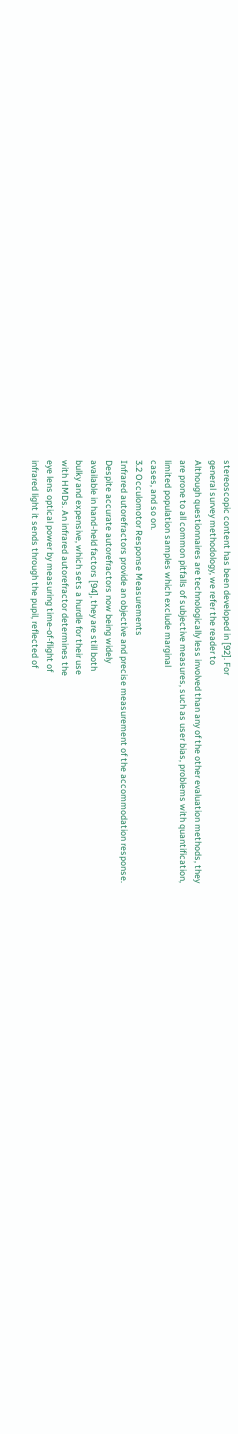stereoscopic content has been developed in [92]. For
general survey methodology, we refer the reader to
Although questionnaires are technologically less involved than any of the other evaluation methods, they
are prone to all common pitfalls of subjective measures, such as user bias, problems with quantification,
limited population samples which exclude marginal
cases, and so on.
3.2 Occulomotor Response Measurements
Infrared autorefractors provide an objective and precise measurement of the accommodation response.
Despite accurate autorefractors now being widely
available in hand-held factors [94], they are still both
bulky and expensive, which sets a hurdle for their use
with HMDs. An infrared autorefractor determines the
eye lens optical power by measuring time-of-flight of
infrared light it sends through the pupil, reflected of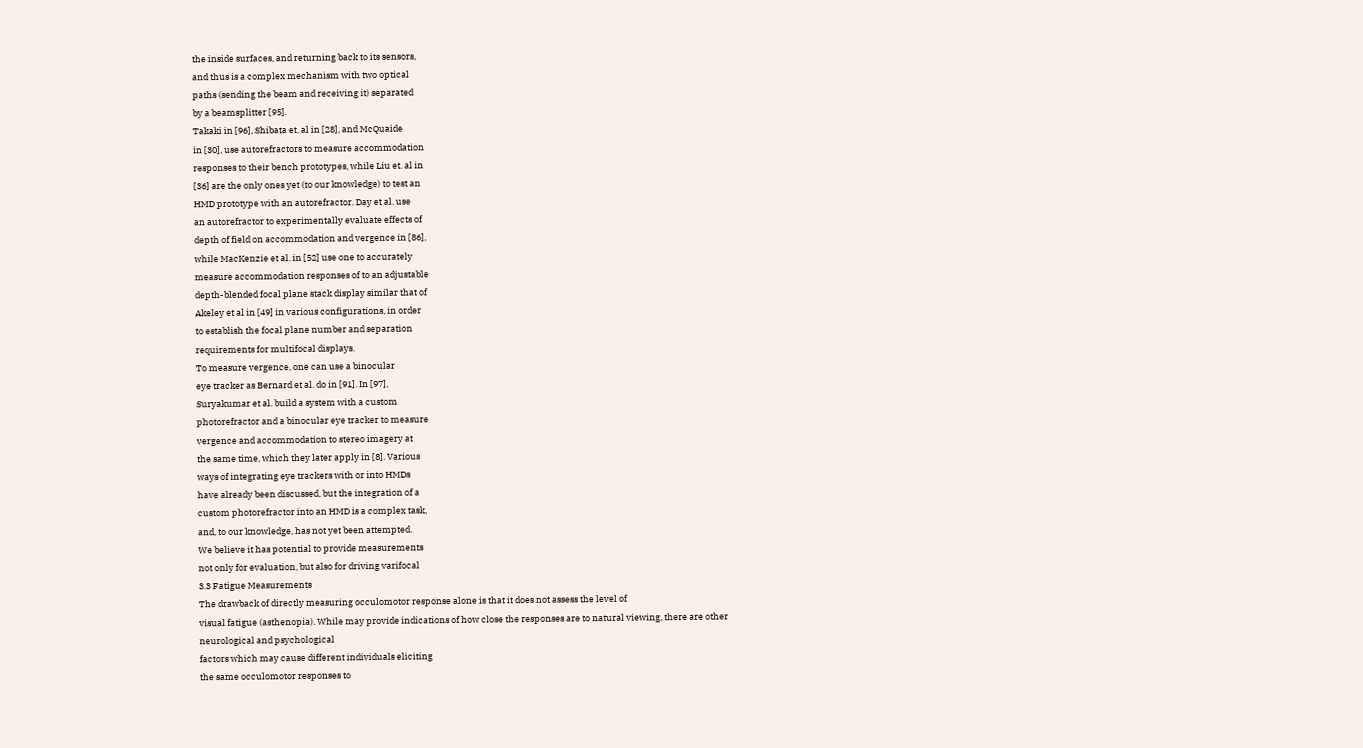the inside surfaces, and returning back to its sensors,
and thus is a complex mechanism with two optical
paths (sending the beam and receiving it) separated
by a beamsplitter [95].
Takaki in [96], Shibata et. al in [28], and McQuaide
in [30], use autorefractors to measure accommodation
responses to their bench prototypes, while Liu et. al in
[36] are the only ones yet (to our knowledge) to test an
HMD prototype with an autorefractor. Day et al. use
an autorefractor to experimentally evaluate effects of
depth of field on accommodation and vergence in [86],
while MacKenzie et al. in [52] use one to accurately
measure accommodation responses of to an adjustable
depth-blended focal plane stack display similar that of
Akeley et al in [49] in various configurations, in order
to establish the focal plane number and separation
requirements for multifocal displays.
To measure vergence, one can use a binocular
eye tracker as Bernard et al. do in [91]. In [97],
Suryakumar et al. build a system with a custom
photorefractor and a binocular eye tracker to measure
vergence and accommodation to stereo imagery at
the same time, which they later apply in [8]. Various
ways of integrating eye trackers with or into HMDs
have already been discussed, but the integration of a
custom photorefractor into an HMD is a complex task,
and, to our knowledge, has not yet been attempted.
We believe it has potential to provide measurements
not only for evaluation, but also for driving varifocal
3.3 Fatigue Measurements
The drawback of directly measuring occulomotor response alone is that it does not assess the level of
visual fatigue (asthenopia). While may provide indications of how close the responses are to natural viewing, there are other neurological and psychological
factors which may cause different individuals eliciting
the same occulomotor responses to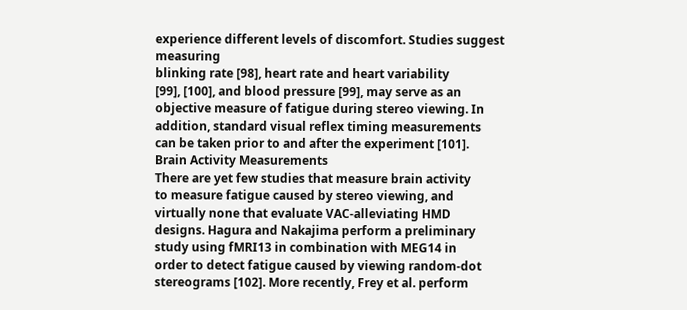experience different levels of discomfort. Studies suggest measuring
blinking rate [98], heart rate and heart variability
[99], [100], and blood pressure [99], may serve as an
objective measure of fatigue during stereo viewing. In
addition, standard visual reflex timing measurements
can be taken prior to and after the experiment [101].
Brain Activity Measurements
There are yet few studies that measure brain activity
to measure fatigue caused by stereo viewing, and
virtually none that evaluate VAC-alleviating HMD
designs. Hagura and Nakajima perform a preliminary
study using fMRI13 in combination with MEG14 in
order to detect fatigue caused by viewing random-dot
stereograms [102]. More recently, Frey et al. perform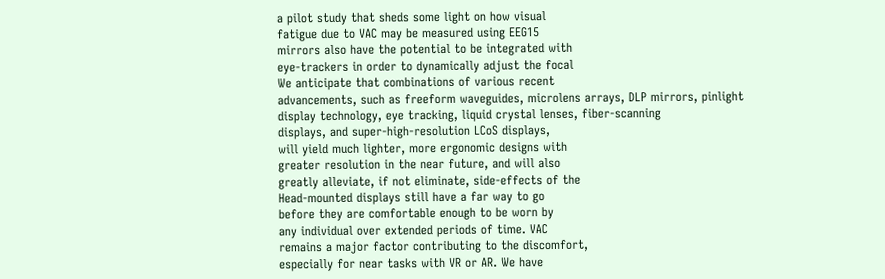a pilot study that sheds some light on how visual
fatigue due to VAC may be measured using EEG15
mirrors also have the potential to be integrated with
eye-trackers in order to dynamically adjust the focal
We anticipate that combinations of various recent
advancements, such as freeform waveguides, microlens arrays, DLP mirrors, pinlight display technology, eye tracking, liquid crystal lenses, fiber-scanning
displays, and super-high-resolution LCoS displays,
will yield much lighter, more ergonomic designs with
greater resolution in the near future, and will also
greatly alleviate, if not eliminate, side-effects of the
Head-mounted displays still have a far way to go
before they are comfortable enough to be worn by
any individual over extended periods of time. VAC
remains a major factor contributing to the discomfort,
especially for near tasks with VR or AR. We have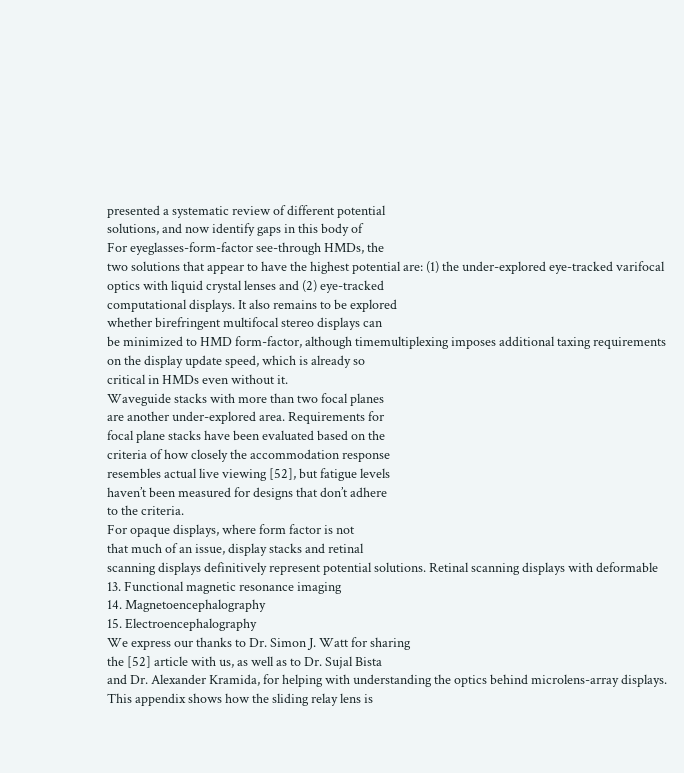presented a systematic review of different potential
solutions, and now identify gaps in this body of
For eyeglasses-form-factor see-through HMDs, the
two solutions that appear to have the highest potential are: (1) the under-explored eye-tracked varifocal
optics with liquid crystal lenses and (2) eye-tracked
computational displays. It also remains to be explored
whether birefringent multifocal stereo displays can
be minimized to HMD form-factor, although timemultiplexing imposes additional taxing requirements
on the display update speed, which is already so
critical in HMDs even without it.
Waveguide stacks with more than two focal planes
are another under-explored area. Requirements for
focal plane stacks have been evaluated based on the
criteria of how closely the accommodation response
resembles actual live viewing [52], but fatigue levels
haven’t been measured for designs that don’t adhere
to the criteria.
For opaque displays, where form factor is not
that much of an issue, display stacks and retinal
scanning displays definitively represent potential solutions. Retinal scanning displays with deformable
13. Functional magnetic resonance imaging
14. Magnetoencephalography
15. Electroencephalography
We express our thanks to Dr. Simon J. Watt for sharing
the [52] article with us, as well as to Dr. Sujal Bista
and Dr. Alexander Kramida, for helping with understanding the optics behind microlens-array displays.
This appendix shows how the sliding relay lens is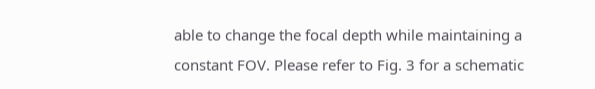able to change the focal depth while maintaining a
constant FOV. Please refer to Fig. 3 for a schematic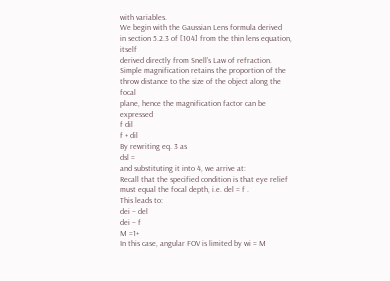with variables.
We begin with the Gaussian Lens formula derived
in section 5.2.3 of [104] from the thin lens equation, itself
derived directly from Snell’s Law of refraction.
Simple magnification retains the proportion of the
throw distance to the size of the object along the focal
plane, hence the magnification factor can be expressed
f dil
f + dil
By rewriting eq. 3 as
dsl =
and substituting it into 4, we arrive at:
Recall that the specified condition is that eye relief
must equal the focal depth, i.e. del = f .
This leads to:
dei − del
dei − f
M =1+
In this case, angular FOV is limited by wi = M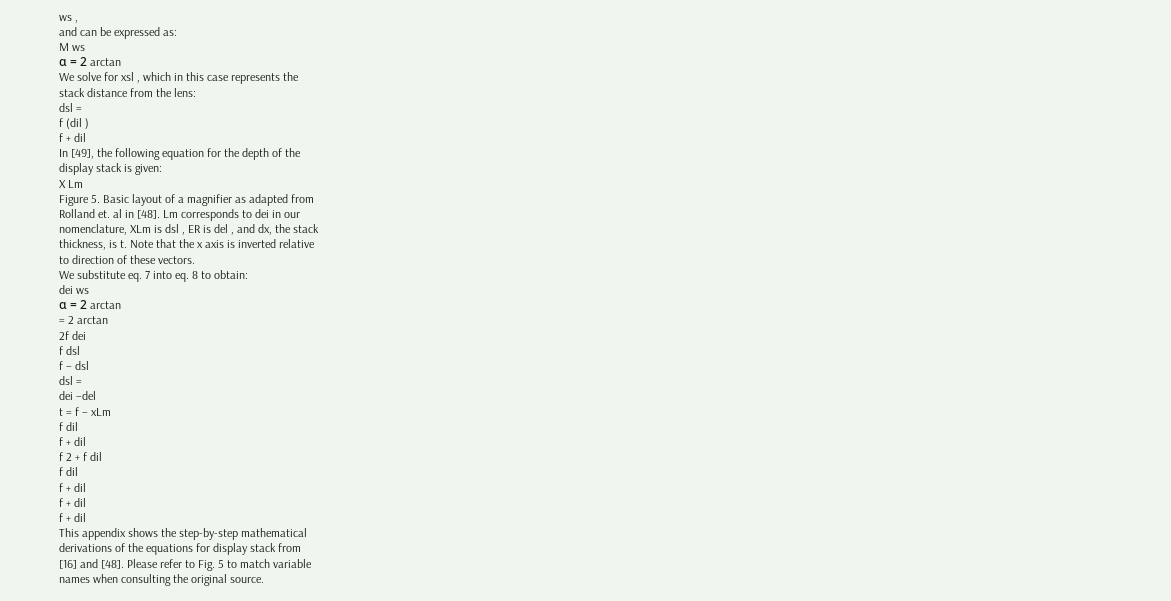ws ,
and can be expressed as:
M ws
α = 2 arctan
We solve for xsl , which in this case represents the
stack distance from the lens:
dsl =
f (dil )
f + dil
In [49], the following equation for the depth of the
display stack is given:
X Lm
Figure 5. Basic layout of a magnifier as adapted from
Rolland et. al in [48]. Lm corresponds to dei in our
nomenclature, XLm is dsl , ER is del , and dx, the stack
thickness, is t. Note that the x axis is inverted relative
to direction of these vectors.
We substitute eq. 7 into eq. 8 to obtain:
dei ws
α = 2 arctan
= 2 arctan
2f dei
f dsl
f − dsl
dsl =
dei −del
t = f − xLm
f dil
f + dil
f 2 + f dil
f dil
f + dil
f + dil
f + dil
This appendix shows the step-by-step mathematical
derivations of the equations for display stack from
[16] and [48]. Please refer to Fig. 5 to match variable
names when consulting the original source.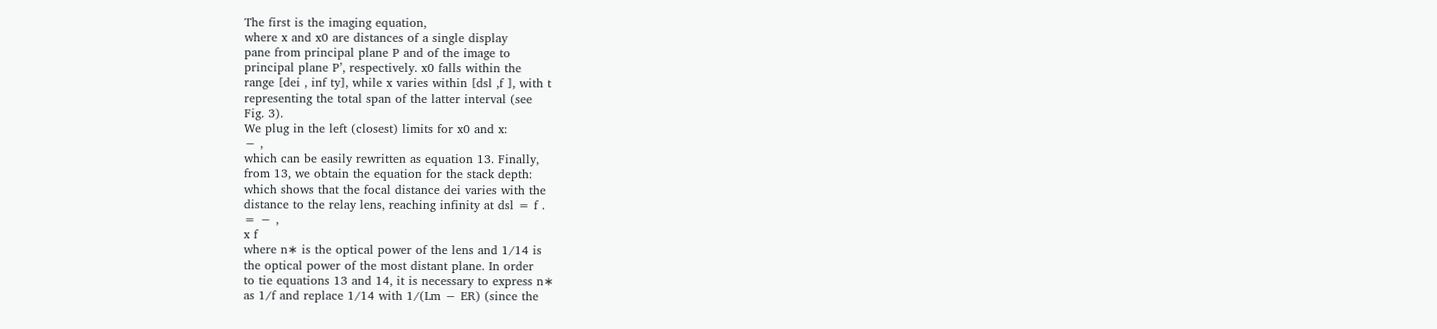The first is the imaging equation,
where x and x0 are distances of a single display
pane from principal plane P and of the image to
principal plane P’, respectively. x0 falls within the
range [dei , inf ty], while x varies within [dsl ,f ], with t
representing the total span of the latter interval (see
Fig. 3).
We plug in the left (closest) limits for x0 and x:
− ,
which can be easily rewritten as equation 13. Finally,
from 13, we obtain the equation for the stack depth:
which shows that the focal distance dei varies with the
distance to the relay lens, reaching infinity at dsl = f .
= − ,
x f
where n∗ is the optical power of the lens and 1/14 is
the optical power of the most distant plane. In order
to tie equations 13 and 14, it is necessary to express n∗
as 1/f and replace 1/14 with 1/(Lm − ER) (since the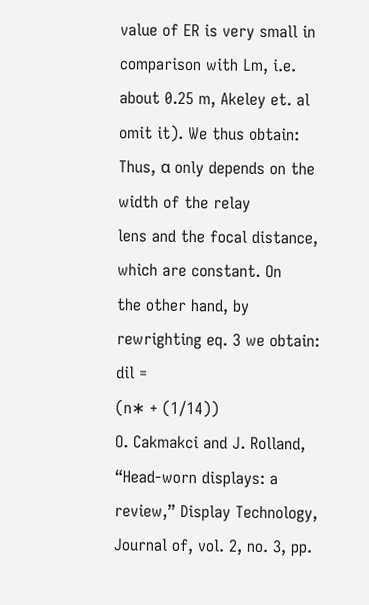value of ER is very small in comparison with Lm, i.e.
about 0.25 m, Akeley et. al omit it). We thus obtain:
Thus, α only depends on the width of the relay
lens and the focal distance, which are constant. On
the other hand, by rewrighting eq. 3 we obtain:
dil =
(n∗ + (1/14))
O. Cakmakci and J. Rolland, “Head-worn displays: a
review,” Display Technology, Journal of, vol. 2, no. 3, pp.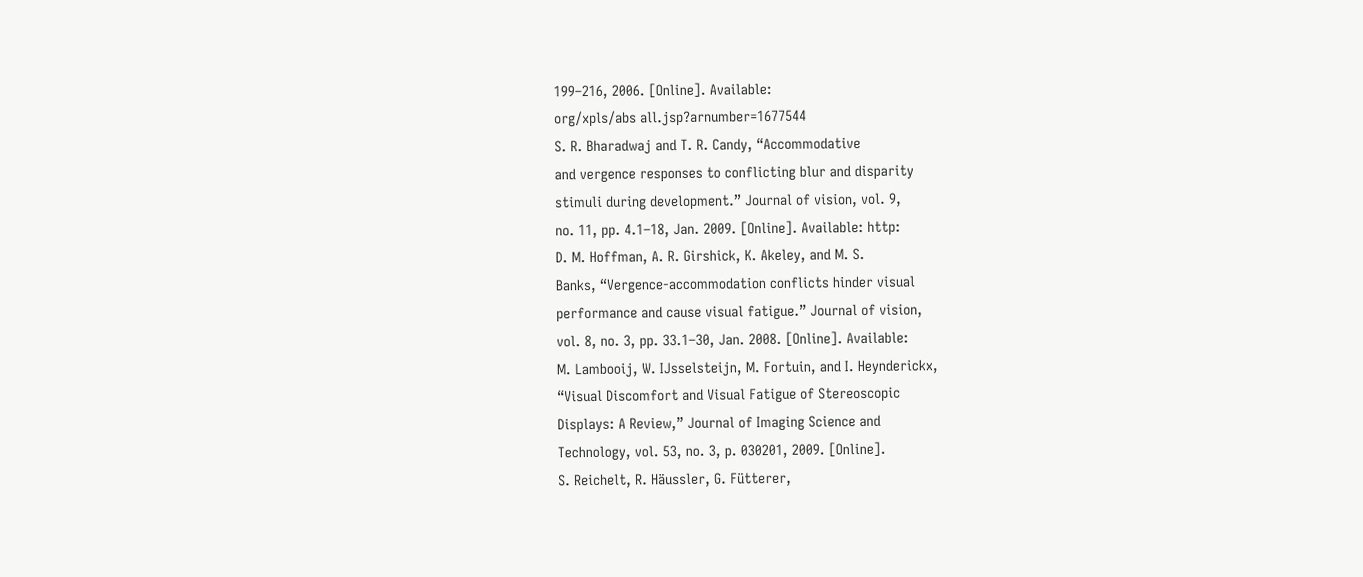199–216, 2006. [Online]. Available:
org/xpls/abs all.jsp?arnumber=1677544
S. R. Bharadwaj and T. R. Candy, “Accommodative
and vergence responses to conflicting blur and disparity
stimuli during development.” Journal of vision, vol. 9,
no. 11, pp. 4.1–18, Jan. 2009. [Online]. Available: http:
D. M. Hoffman, A. R. Girshick, K. Akeley, and M. S.
Banks, “Vergence-accommodation conflicts hinder visual
performance and cause visual fatigue.” Journal of vision,
vol. 8, no. 3, pp. 33.1–30, Jan. 2008. [Online]. Available:
M. Lambooij, W. IJsselsteijn, M. Fortuin, and I. Heynderickx,
“Visual Discomfort and Visual Fatigue of Stereoscopic
Displays: A Review,” Journal of Imaging Science and
Technology, vol. 53, no. 3, p. 030201, 2009. [Online].
S. Reichelt, R. Häussler, G. Fütterer,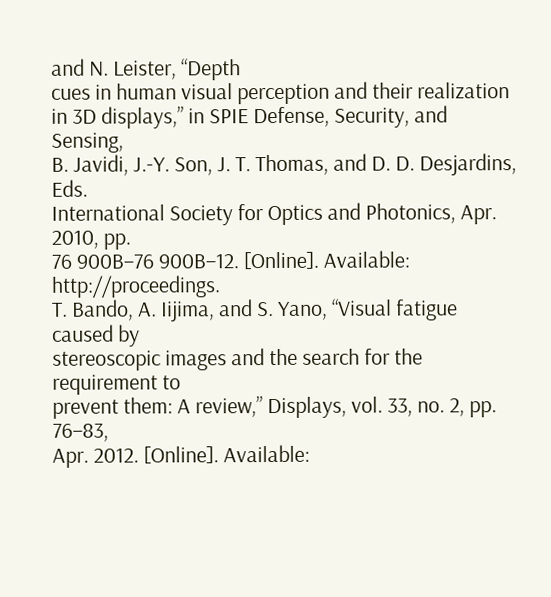and N. Leister, “Depth
cues in human visual perception and their realization
in 3D displays,” in SPIE Defense, Security, and Sensing,
B. Javidi, J.-Y. Son, J. T. Thomas, and D. D. Desjardins, Eds.
International Society for Optics and Photonics, Apr. 2010, pp.
76 900B–76 900B–12. [Online]. Available: http://proceedings.
T. Bando, A. Iijima, and S. Yano, “Visual fatigue caused by
stereoscopic images and the search for the requirement to
prevent them: A review,” Displays, vol. 33, no. 2, pp. 76–83,
Apr. 2012. [Online]. Available: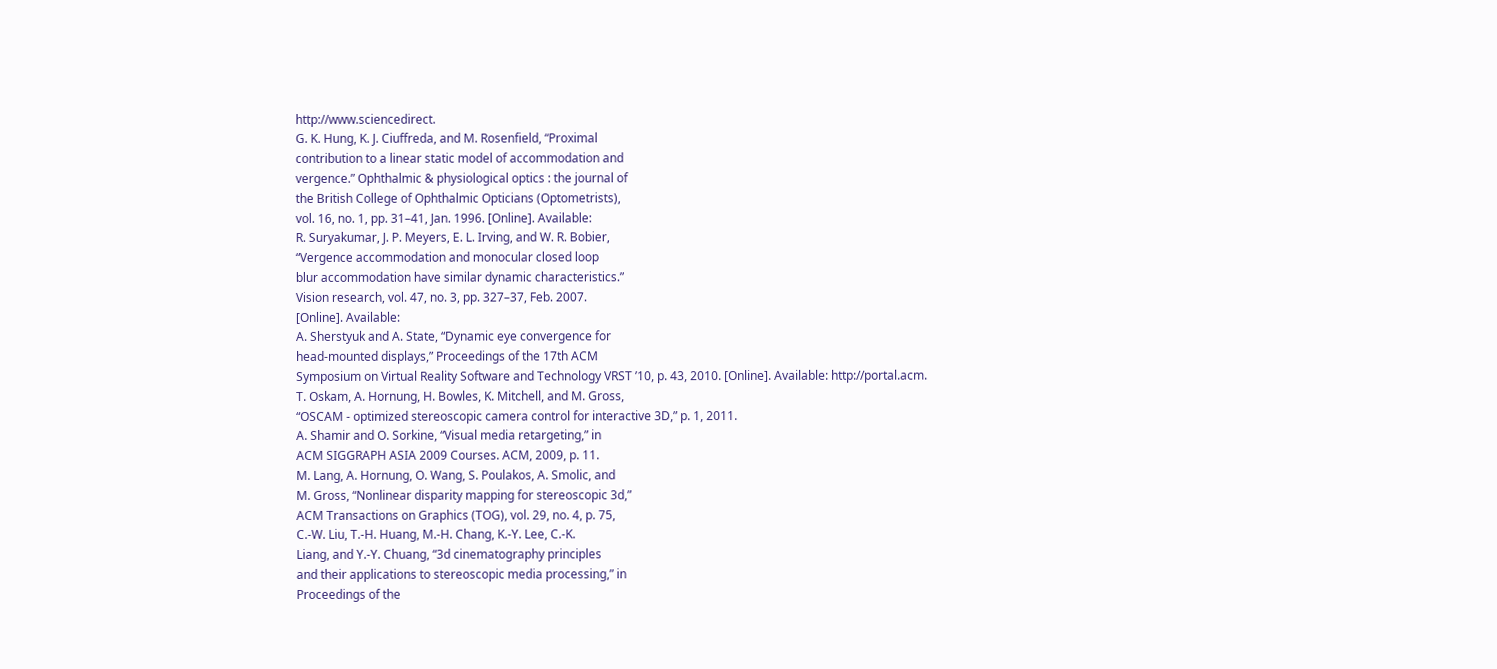http://www.sciencedirect.
G. K. Hung, K. J. Ciuffreda, and M. Rosenfield, “Proximal
contribution to a linear static model of accommodation and
vergence.” Ophthalmic & physiological optics : the journal of
the British College of Ophthalmic Opticians (Optometrists),
vol. 16, no. 1, pp. 31–41, Jan. 1996. [Online]. Available:
R. Suryakumar, J. P. Meyers, E. L. Irving, and W. R. Bobier,
“Vergence accommodation and monocular closed loop
blur accommodation have similar dynamic characteristics.”
Vision research, vol. 47, no. 3, pp. 327–37, Feb. 2007.
[Online]. Available:
A. Sherstyuk and A. State, “Dynamic eye convergence for
head-mounted displays,” Proceedings of the 17th ACM
Symposium on Virtual Reality Software and Technology VRST ’10, p. 43, 2010. [Online]. Available: http://portal.acm.
T. Oskam, A. Hornung, H. Bowles, K. Mitchell, and M. Gross,
“OSCAM - optimized stereoscopic camera control for interactive 3D,” p. 1, 2011.
A. Shamir and O. Sorkine, “Visual media retargeting,” in
ACM SIGGRAPH ASIA 2009 Courses. ACM, 2009, p. 11.
M. Lang, A. Hornung, O. Wang, S. Poulakos, A. Smolic, and
M. Gross, “Nonlinear disparity mapping for stereoscopic 3d,”
ACM Transactions on Graphics (TOG), vol. 29, no. 4, p. 75,
C.-W. Liu, T.-H. Huang, M.-H. Chang, K.-Y. Lee, C.-K.
Liang, and Y.-Y. Chuang, “3d cinematography principles
and their applications to stereoscopic media processing,” in
Proceedings of the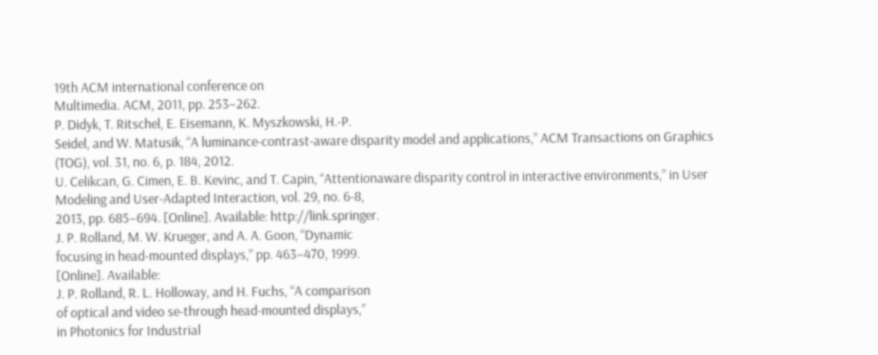19th ACM international conference on
Multimedia. ACM, 2011, pp. 253–262.
P. Didyk, T. Ritschel, E. Eisemann, K. Myszkowski, H.-P.
Seidel, and W. Matusik, “A luminance-contrast-aware disparity model and applications,” ACM Transactions on Graphics
(TOG), vol. 31, no. 6, p. 184, 2012.
U. Celikcan, G. Cimen, E. B. Kevinc, and T. Capin, “Attentionaware disparity control in interactive environments,” in User
Modeling and User-Adapted Interaction, vol. 29, no. 6-8,
2013, pp. 685–694. [Online]. Available: http://link.springer.
J. P. Rolland, M. W. Krueger, and A. A. Goon, “Dynamic
focusing in head-mounted displays,” pp. 463–470, 1999.
[Online]. Available:
J. P. Rolland, R. L. Holloway, and H. Fuchs, “A comparison
of optical and video se-through head-mounted displays,”
in Photonics for Industrial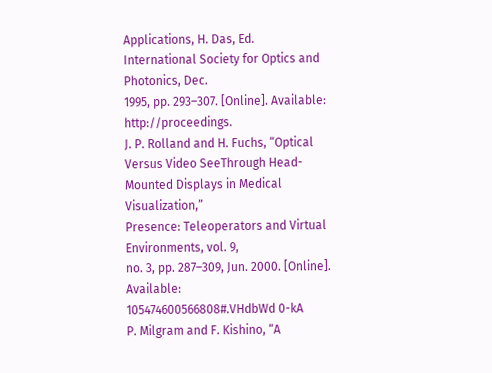Applications, H. Das, Ed.
International Society for Optics and Photonics, Dec.
1995, pp. 293–307. [Online]. Available: http://proceedings.
J. P. Rolland and H. Fuchs, “Optical Versus Video SeeThrough Head-Mounted Displays in Medical Visualization,”
Presence: Teleoperators and Virtual Environments, vol. 9,
no. 3, pp. 287–309, Jun. 2000. [Online]. Available:
105474600566808#.VHdbWd 0-kA
P. Milgram and F. Kishino, “A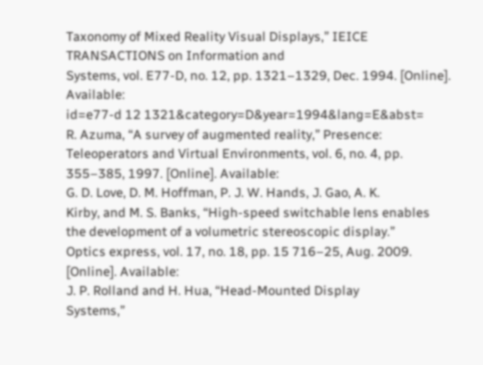Taxonomy of Mixed Reality Visual Displays,” IEICE TRANSACTIONS on Information and
Systems, vol. E77-D, no. 12, pp. 1321–1329, Dec. 1994. [Online]. Available:
id=e77-d 12 1321&category=D&year=1994&lang=E&abst=
R. Azuma, “A survey of augmented reality,” Presence:
Teleoperators and Virtual Environments, vol. 6, no. 4, pp.
355–385, 1997. [Online]. Available:
G. D. Love, D. M. Hoffman, P. J. W. Hands, J. Gao, A. K.
Kirby, and M. S. Banks, “High-speed switchable lens enables
the development of a volumetric stereoscopic display.”
Optics express, vol. 17, no. 18, pp. 15 716–25, Aug. 2009.
[Online]. Available:
J. P. Rolland and H. Hua, “Head-Mounted Display
Systems,”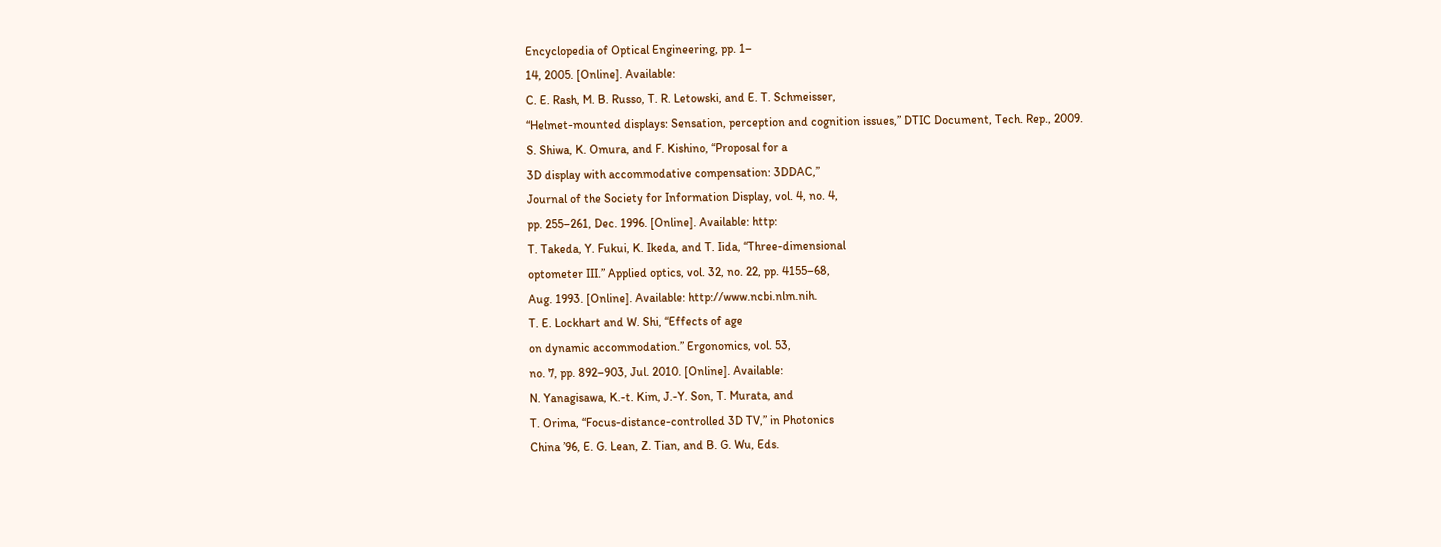Encyclopedia of Optical Engineering, pp. 1–
14, 2005. [Online]. Available:
C. E. Rash, M. B. Russo, T. R. Letowski, and E. T. Schmeisser,
“Helmet-mounted displays: Sensation, perception and cognition issues,” DTIC Document, Tech. Rep., 2009.
S. Shiwa, K. Omura, and F. Kishino, “Proposal for a
3D display with accommodative compensation: 3DDAC,”
Journal of the Society for Information Display, vol. 4, no. 4,
pp. 255–261, Dec. 1996. [Online]. Available: http:
T. Takeda, Y. Fukui, K. Ikeda, and T. Iida, “Three-dimensional
optometer III.” Applied optics, vol. 32, no. 22, pp. 4155–68,
Aug. 1993. [Online]. Available: http://www.ncbi.nlm.nih.
T. E. Lockhart and W. Shi, “Effects of age
on dynamic accommodation.” Ergonomics, vol. 53,
no. 7, pp. 892–903, Jul. 2010. [Online]. Available:
N. Yanagisawa, K.-t. Kim, J.-Y. Son, T. Murata, and
T. Orima, “Focus-distance-controlled 3D TV,” in Photonics
China ’96, E. G. Lean, Z. Tian, and B. G. Wu, Eds.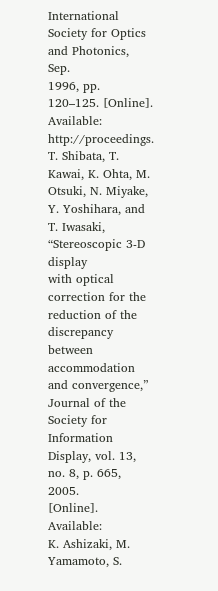International Society for Optics and Photonics, Sep.
1996, pp. 120–125. [Online]. Available: http://proceedings.
T. Shibata, T. Kawai, K. Ohta, M. Otsuki, N. Miyake,
Y. Yoshihara, and T. Iwasaki, “Stereoscopic 3-D display
with optical correction for the reduction of the discrepancy
between accommodation and convergence,” Journal of the
Society for Information Display, vol. 13, no. 8, p. 665, 2005.
[Online]. Available:
K. Ashizaki, M. Yamamoto, S.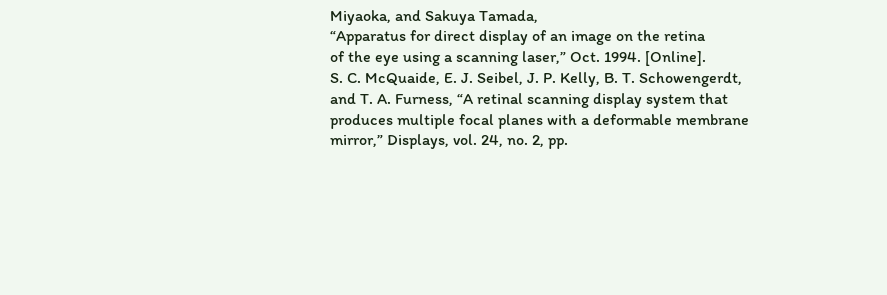Miyaoka, and Sakuya Tamada,
“Apparatus for direct display of an image on the retina
of the eye using a scanning laser,” Oct. 1994. [Online].
S. C. McQuaide, E. J. Seibel, J. P. Kelly, B. T. Schowengerdt,
and T. A. Furness, “A retinal scanning display system that
produces multiple focal planes with a deformable membrane
mirror,” Displays, vol. 24, no. 2, pp.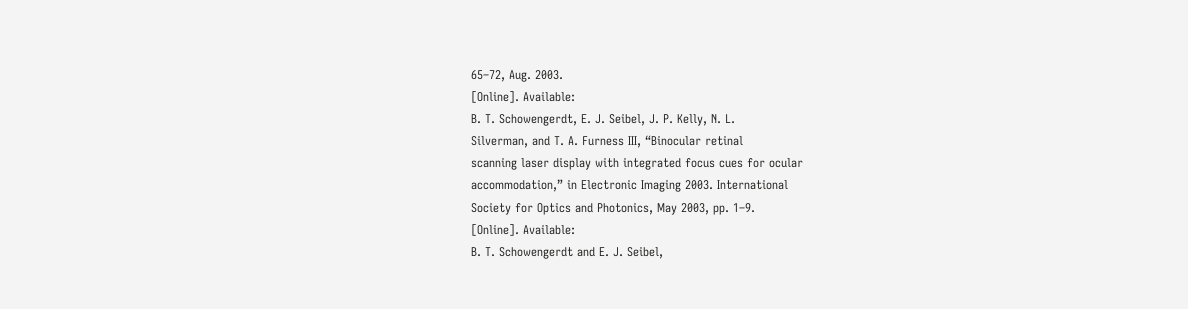65–72, Aug. 2003.
[Online]. Available:
B. T. Schowengerdt, E. J. Seibel, J. P. Kelly, N. L.
Silverman, and T. A. Furness III, “Binocular retinal
scanning laser display with integrated focus cues for ocular
accommodation,” in Electronic Imaging 2003. International
Society for Optics and Photonics, May 2003, pp. 1–9.
[Online]. Available:
B. T. Schowengerdt and E. J. Seibel,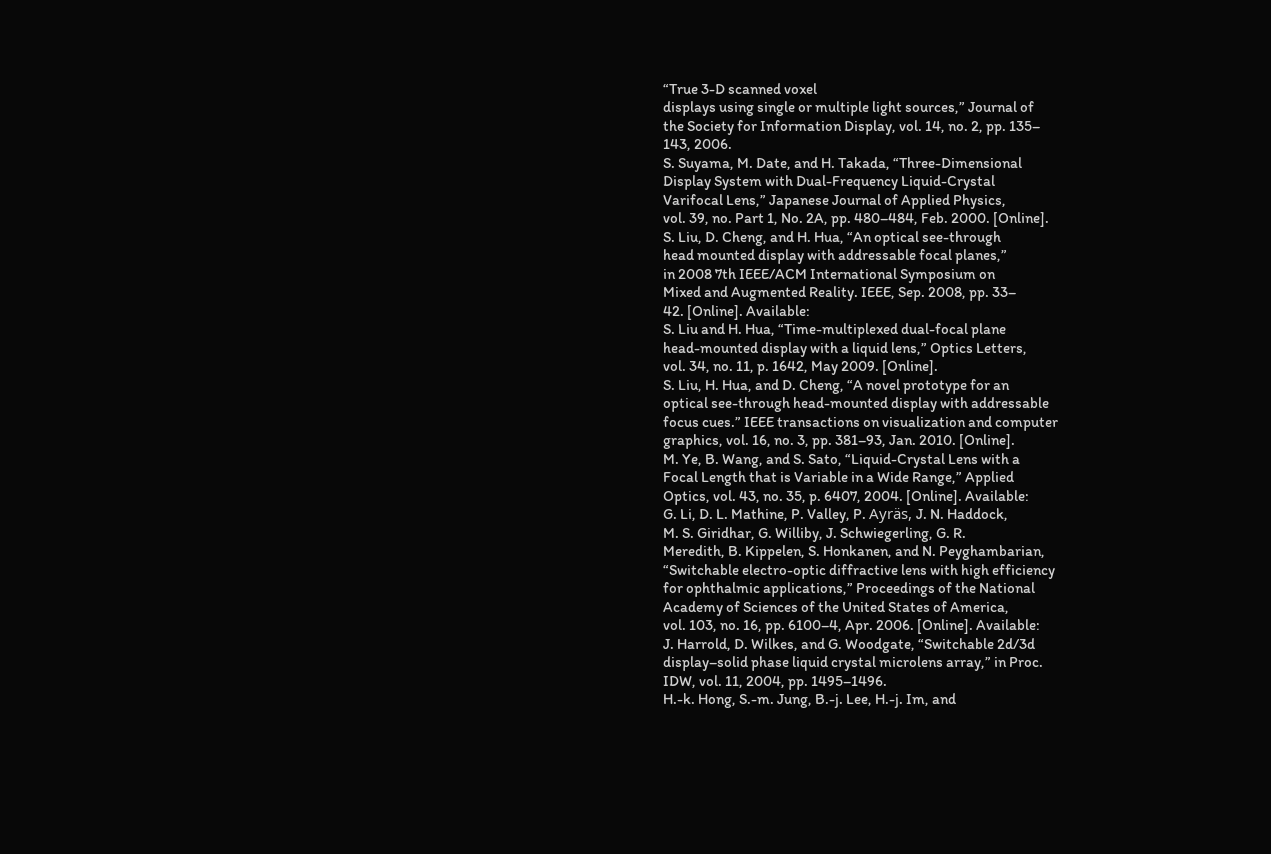“True 3-D scanned voxel
displays using single or multiple light sources,” Journal of
the Society for Information Display, vol. 14, no. 2, pp. 135–
143, 2006.
S. Suyama, M. Date, and H. Takada, “Three-Dimensional
Display System with Dual-Frequency Liquid-Crystal
Varifocal Lens,” Japanese Journal of Applied Physics,
vol. 39, no. Part 1, No. 2A, pp. 480–484, Feb. 2000. [Online].
S. Liu, D. Cheng, and H. Hua, “An optical see-through
head mounted display with addressable focal planes,”
in 2008 7th IEEE/ACM International Symposium on
Mixed and Augmented Reality. IEEE, Sep. 2008, pp. 33–
42. [Online]. Available:
S. Liu and H. Hua, “Time-multiplexed dual-focal plane
head-mounted display with a liquid lens,” Optics Letters,
vol. 34, no. 11, p. 1642, May 2009. [Online].
S. Liu, H. Hua, and D. Cheng, “A novel prototype for an
optical see-through head-mounted display with addressable
focus cues.” IEEE transactions on visualization and computer
graphics, vol. 16, no. 3, pp. 381–93, Jan. 2010. [Online].
M. Ye, B. Wang, and S. Sato, “Liquid-Crystal Lens with a
Focal Length that is Variable in a Wide Range,” Applied
Optics, vol. 43, no. 35, p. 6407, 2004. [Online]. Available:
G. Li, D. L. Mathine, P. Valley, P. Ayräs, J. N. Haddock,
M. S. Giridhar, G. Williby, J. Schwiegerling, G. R.
Meredith, B. Kippelen, S. Honkanen, and N. Peyghambarian,
“Switchable electro-optic diffractive lens with high efficiency
for ophthalmic applications,” Proceedings of the National
Academy of Sciences of the United States of America,
vol. 103, no. 16, pp. 6100–4, Apr. 2006. [Online]. Available:
J. Harrold, D. Wilkes, and G. Woodgate, “Switchable 2d/3d
display–solid phase liquid crystal microlens array,” in Proc.
IDW, vol. 11, 2004, pp. 1495–1496.
H.-k. Hong, S.-m. Jung, B.-j. Lee, H.-j. Im, and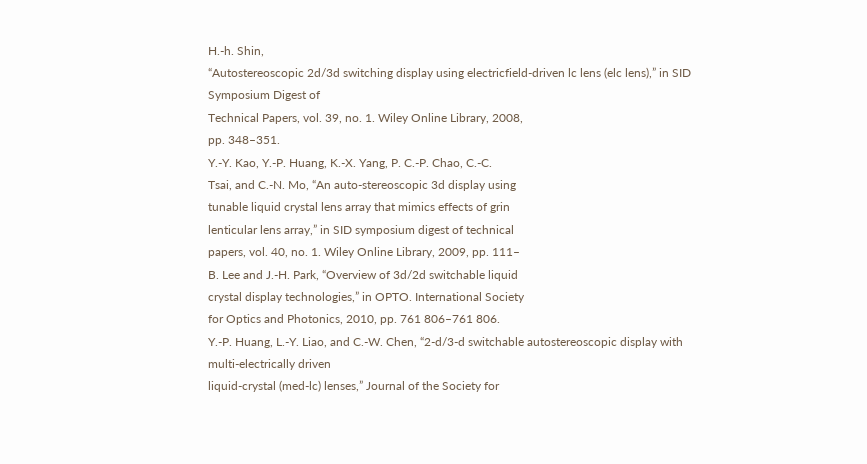H.-h. Shin,
“Autostereoscopic 2d/3d switching display using electricfield-driven lc lens (elc lens),” in SID Symposium Digest of
Technical Papers, vol. 39, no. 1. Wiley Online Library, 2008,
pp. 348–351.
Y.-Y. Kao, Y.-P. Huang, K.-X. Yang, P. C.-P. Chao, C.-C.
Tsai, and C.-N. Mo, “An auto-stereoscopic 3d display using
tunable liquid crystal lens array that mimics effects of grin
lenticular lens array,” in SID symposium digest of technical
papers, vol. 40, no. 1. Wiley Online Library, 2009, pp. 111–
B. Lee and J.-H. Park, “Overview of 3d/2d switchable liquid
crystal display technologies,” in OPTO. International Society
for Optics and Photonics, 2010, pp. 761 806–761 806.
Y.-P. Huang, L.-Y. Liao, and C.-W. Chen, “2-d/3-d switchable autostereoscopic display with multi-electrically driven
liquid-crystal (med-lc) lenses,” Journal of the Society for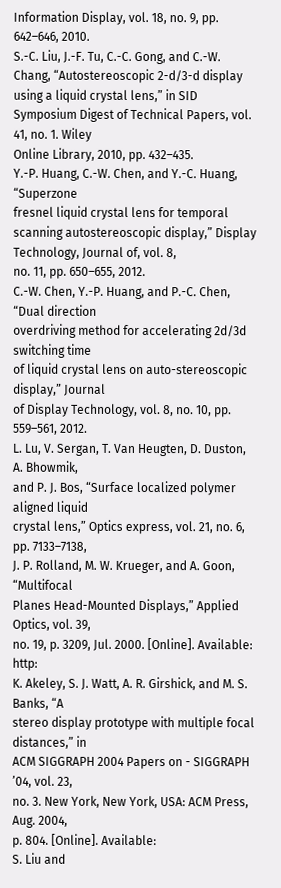Information Display, vol. 18, no. 9, pp. 642–646, 2010.
S.-C. Liu, J.-F. Tu, C.-C. Gong, and C.-W. Chang, “Autostereoscopic 2-d/3-d display using a liquid crystal lens,” in SID
Symposium Digest of Technical Papers, vol. 41, no. 1. Wiley
Online Library, 2010, pp. 432–435.
Y.-P. Huang, C.-W. Chen, and Y.-C. Huang, “Superzone
fresnel liquid crystal lens for temporal scanning autostereoscopic display,” Display Technology, Journal of, vol. 8,
no. 11, pp. 650–655, 2012.
C.-W. Chen, Y.-P. Huang, and P.-C. Chen, “Dual direction
overdriving method for accelerating 2d/3d switching time
of liquid crystal lens on auto-stereoscopic display,” Journal
of Display Technology, vol. 8, no. 10, pp. 559–561, 2012.
L. Lu, V. Sergan, T. Van Heugten, D. Duston, A. Bhowmik,
and P. J. Bos, “Surface localized polymer aligned liquid
crystal lens,” Optics express, vol. 21, no. 6, pp. 7133–7138,
J. P. Rolland, M. W. Krueger, and A. Goon, “Multifocal
Planes Head-Mounted Displays,” Applied Optics, vol. 39,
no. 19, p. 3209, Jul. 2000. [Online]. Available: http:
K. Akeley, S. J. Watt, A. R. Girshick, and M. S. Banks, “A
stereo display prototype with multiple focal distances,” in
ACM SIGGRAPH 2004 Papers on - SIGGRAPH ’04, vol. 23,
no. 3. New York, New York, USA: ACM Press, Aug. 2004,
p. 804. [Online]. Available:
S. Liu and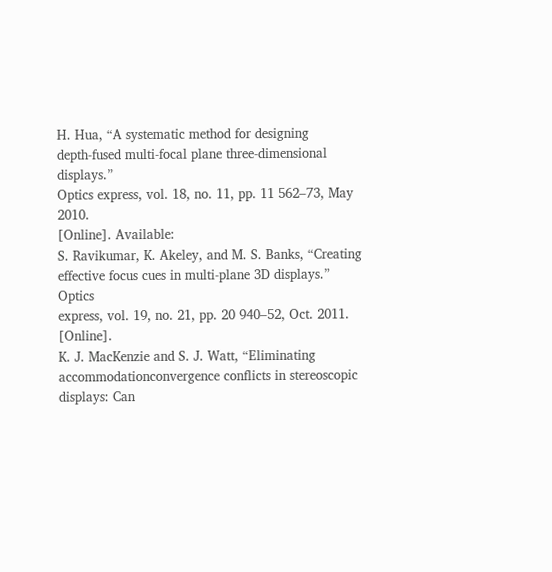H. Hua, “A systematic method for designing
depth-fused multi-focal plane three-dimensional displays.”
Optics express, vol. 18, no. 11, pp. 11 562–73, May 2010.
[Online]. Available:
S. Ravikumar, K. Akeley, and M. S. Banks, “Creating
effective focus cues in multi-plane 3D displays.” Optics
express, vol. 19, no. 21, pp. 20 940–52, Oct. 2011. [Online].
K. J. MacKenzie and S. J. Watt, “Eliminating accommodationconvergence conflicts in stereoscopic displays: Can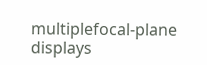multiplefocal-plane displays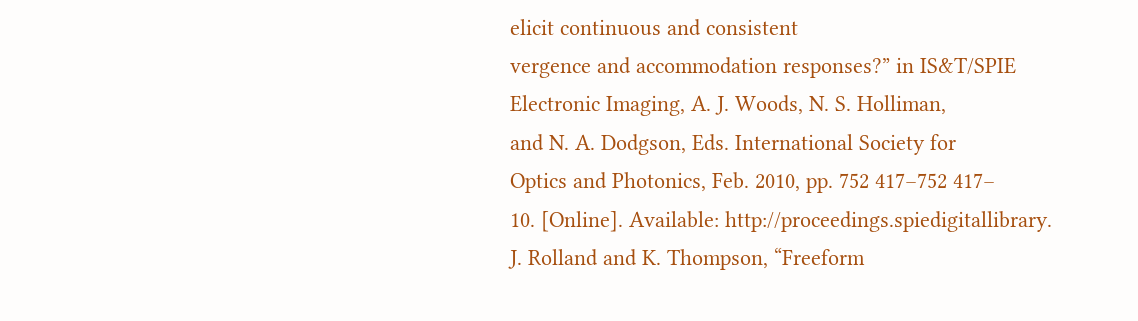elicit continuous and consistent
vergence and accommodation responses?” in IS&T/SPIE
Electronic Imaging, A. J. Woods, N. S. Holliman,
and N. A. Dodgson, Eds. International Society for
Optics and Photonics, Feb. 2010, pp. 752 417–752 417–
10. [Online]. Available: http://proceedings.spiedigitallibrary.
J. Rolland and K. Thompson, “Freeform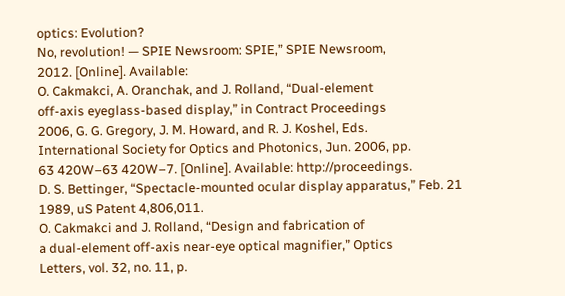optics: Evolution?
No, revolution! — SPIE Newsroom: SPIE,” SPIE Newsroom,
2012. [Online]. Available:
O. Cakmakci, A. Oranchak, and J. Rolland, “Dual-element
off-axis eyeglass-based display,” in Contract Proceedings
2006, G. G. Gregory, J. M. Howard, and R. J. Koshel, Eds.
International Society for Optics and Photonics, Jun. 2006, pp.
63 420W–63 420W–7. [Online]. Available: http://proceedings.
D. S. Bettinger, “Spectacle-mounted ocular display apparatus,” Feb. 21 1989, uS Patent 4,806,011.
O. Cakmakci and J. Rolland, “Design and fabrication of
a dual-element off-axis near-eye optical magnifier,” Optics
Letters, vol. 32, no. 11, p.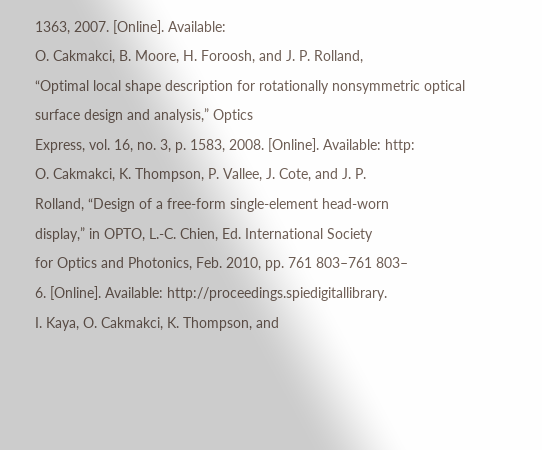1363, 2007. [Online]. Available:
O. Cakmakci, B. Moore, H. Foroosh, and J. P. Rolland,
“Optimal local shape description for rotationally nonsymmetric optical surface design and analysis,” Optics
Express, vol. 16, no. 3, p. 1583, 2008. [Online]. Available: http:
O. Cakmakci, K. Thompson, P. Vallee, J. Cote, and J. P.
Rolland, “Design of a free-form single-element head-worn
display,” in OPTO, L.-C. Chien, Ed. International Society
for Optics and Photonics, Feb. 2010, pp. 761 803–761 803–
6. [Online]. Available: http://proceedings.spiedigitallibrary.
I. Kaya, O. Cakmakci, K. Thompson, and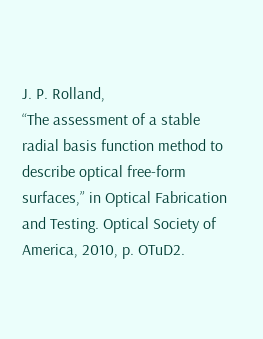J. P. Rolland,
“The assessment of a stable radial basis function method to
describe optical free-form surfaces,” in Optical Fabrication
and Testing. Optical Society of America, 2010, p. OTuD2.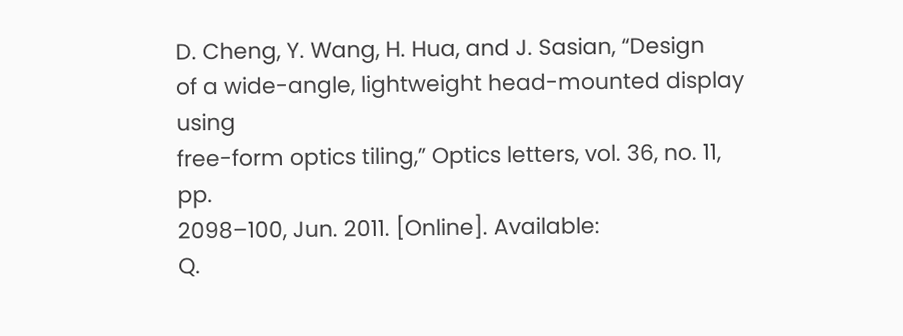D. Cheng, Y. Wang, H. Hua, and J. Sasian, “Design
of a wide-angle, lightweight head-mounted display using
free-form optics tiling,” Optics letters, vol. 36, no. 11, pp.
2098–100, Jun. 2011. [Online]. Available:
Q.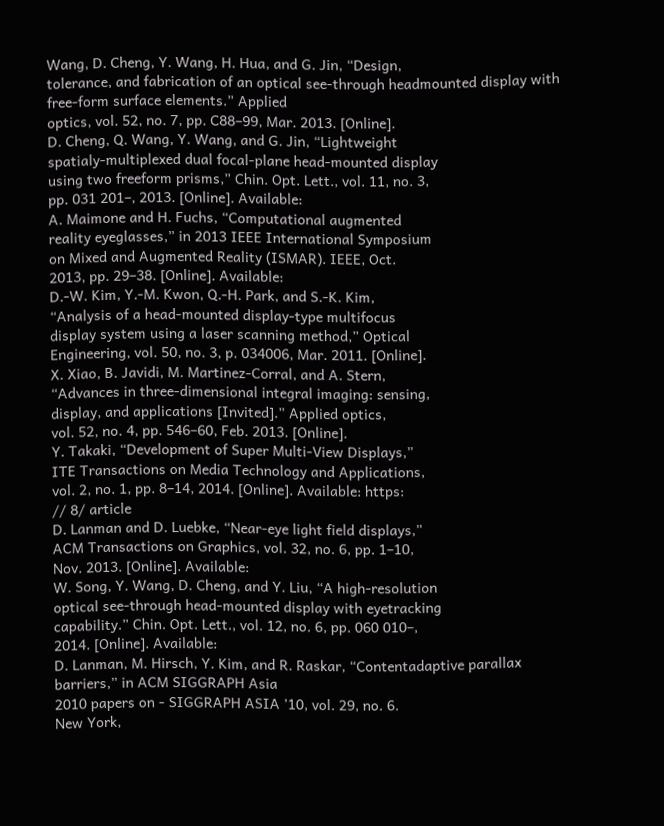Wang, D. Cheng, Y. Wang, H. Hua, and G. Jin, “Design,
tolerance, and fabrication of an optical see-through headmounted display with free-form surface elements.” Applied
optics, vol. 52, no. 7, pp. C88–99, Mar. 2013. [Online].
D. Cheng, Q. Wang, Y. Wang, and G. Jin, “Lightweight
spatialy-multiplexed dual focal-plane head-mounted display
using two freeform prisms,” Chin. Opt. Lett., vol. 11, no. 3,
pp. 031 201–, 2013. [Online]. Available:
A. Maimone and H. Fuchs, “Computational augmented
reality eyeglasses,” in 2013 IEEE International Symposium
on Mixed and Augmented Reality (ISMAR). IEEE, Oct.
2013, pp. 29–38. [Online]. Available:
D.-W. Kim, Y.-M. Kwon, Q.-H. Park, and S.-K. Kim,
“Analysis of a head-mounted display-type multifocus
display system using a laser scanning method,” Optical
Engineering, vol. 50, no. 3, p. 034006, Mar. 2011. [Online].
X. Xiao, B. Javidi, M. Martinez-Corral, and A. Stern,
“Advances in three-dimensional integral imaging: sensing,
display, and applications [Invited].” Applied optics,
vol. 52, no. 4, pp. 546–60, Feb. 2013. [Online].
Y. Takaki, “Development of Super Multi-View Displays,”
ITE Transactions on Media Technology and Applications,
vol. 2, no. 1, pp. 8–14, 2014. [Online]. Available: https:
// 8/ article
D. Lanman and D. Luebke, “Near-eye light field displays,”
ACM Transactions on Graphics, vol. 32, no. 6, pp. 1–10,
Nov. 2013. [Online]. Available:
W. Song, Y. Wang, D. Cheng, and Y. Liu, “A high-resolution
optical see-through head-mounted display with eyetracking
capability.” Chin. Opt. Lett., vol. 12, no. 6, pp. 060 010–,
2014. [Online]. Available:
D. Lanman, M. Hirsch, Y. Kim, and R. Raskar, “Contentadaptive parallax barriers,” in ACM SIGGRAPH Asia
2010 papers on - SIGGRAPH ASIA ’10, vol. 29, no. 6.
New York,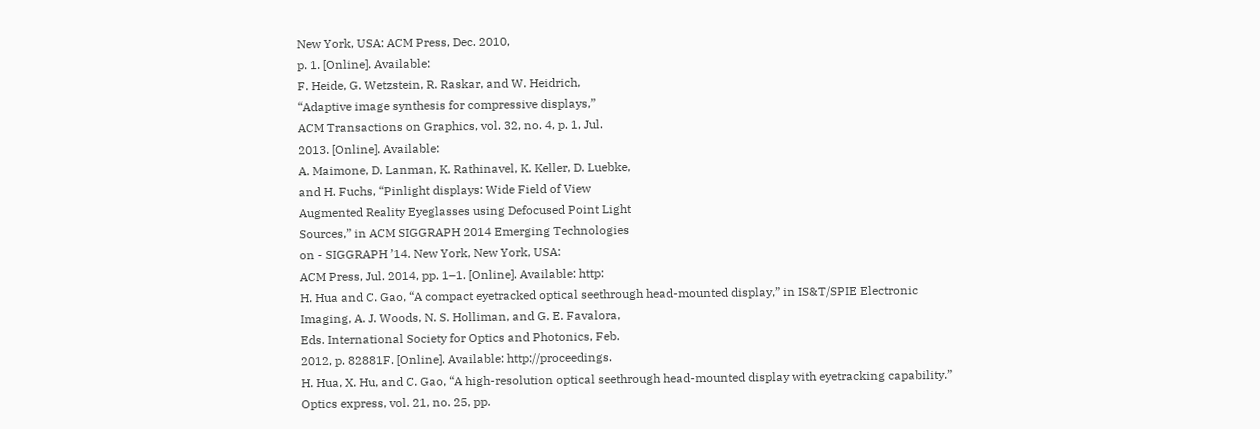New York, USA: ACM Press, Dec. 2010,
p. 1. [Online]. Available:
F. Heide, G. Wetzstein, R. Raskar, and W. Heidrich,
“Adaptive image synthesis for compressive displays,”
ACM Transactions on Graphics, vol. 32, no. 4, p. 1, Jul.
2013. [Online]. Available:
A. Maimone, D. Lanman, K. Rathinavel, K. Keller, D. Luebke,
and H. Fuchs, “Pinlight displays: Wide Field of View
Augmented Reality Eyeglasses using Defocused Point Light
Sources,” in ACM SIGGRAPH 2014 Emerging Technologies
on - SIGGRAPH ’14. New York, New York, USA:
ACM Press, Jul. 2014, pp. 1–1. [Online]. Available: http:
H. Hua and C. Gao, “A compact eyetracked optical seethrough head-mounted display,” in IS&T/SPIE Electronic
Imaging, A. J. Woods, N. S. Holliman, and G. E. Favalora,
Eds. International Society for Optics and Photonics, Feb.
2012, p. 82881F. [Online]. Available: http://proceedings.
H. Hua, X. Hu, and C. Gao, “A high-resolution optical seethrough head-mounted display with eyetracking capability.”
Optics express, vol. 21, no. 25, pp.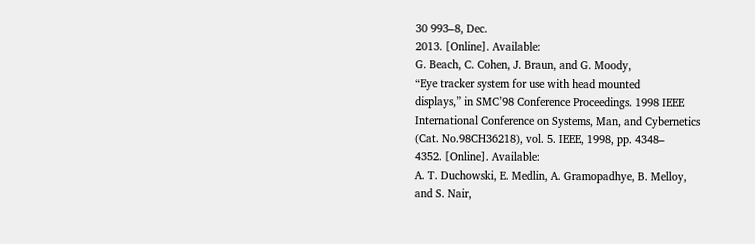30 993–8, Dec.
2013. [Online]. Available:
G. Beach, C. Cohen, J. Braun, and G. Moody,
“Eye tracker system for use with head mounted
displays,” in SMC’98 Conference Proceedings. 1998 IEEE
International Conference on Systems, Man, and Cybernetics
(Cat. No.98CH36218), vol. 5. IEEE, 1998, pp. 4348–
4352. [Online]. Available:
A. T. Duchowski, E. Medlin, A. Gramopadhye, B. Melloy,
and S. Nair,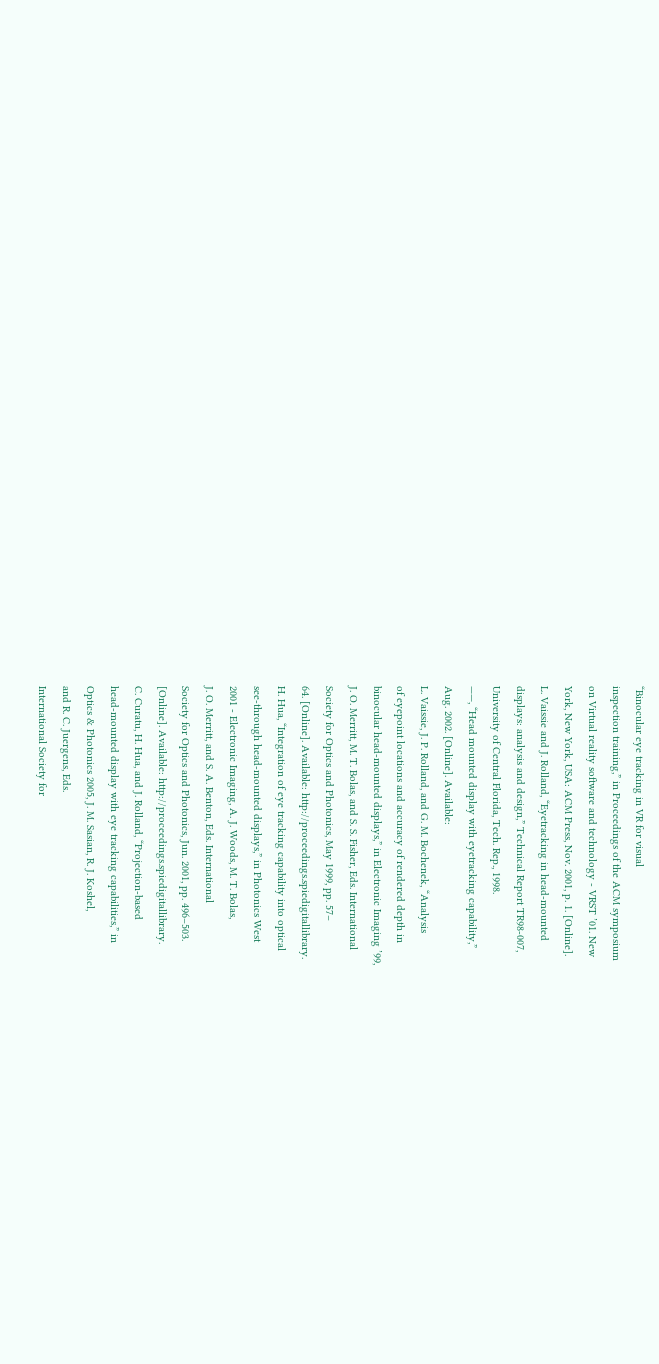“Binocular eye tracking in VR for visual
inspection training,” in Proceedings of the ACM symposium
on Virtual reality software and technology - VRST ’01. New
York, New York, USA: ACM Press, Nov. 2001, p. 1. [Online].
L. Vaissie and J. Rolland, “Eyetracking in head-mounted
displays: analysis and design,” Technical Report TR98-007,
University of Central Florida, Tech. Rep., 1998.
——, “Head mounted display with eyetracking capability,”
Aug. 2002. [Online]. Available:
L. Vaissie, J. P. Rolland, and G. M. Bochenek, “Analysis
of eyepoint locations and accuracy of rendered depth in
binocular head-mounted displays,” in Electronic Imaging ’99,
J. O. Merritt, M. T. Bolas, and S. S. Fisher, Eds. International
Society for Optics and Photonics, May 1999, pp. 57–
64. [Online]. Available: http://proceedings.spiedigitallibrary.
H. Hua, “Integration of eye tracking capability into optical
see-through head-mounted displays,” in Photonics West
2001 - Electronic Imaging, A. J. Woods, M. T. Bolas,
J. O. Merritt, and S. A. Benton, Eds. International
Society for Optics and Photonics, Jun. 2001, pp. 496–503.
[Online]. Available: http://proceedings.spiedigitallibrary.
C. Curatu, H. Hua, and J. Rolland, “Projection-based
head-mounted display with eye tracking capabilities,” in
Optics & Photonics 2005, J. M. Sasian, R. J. Koshel,
and R. C. Juergens, Eds.
International Society for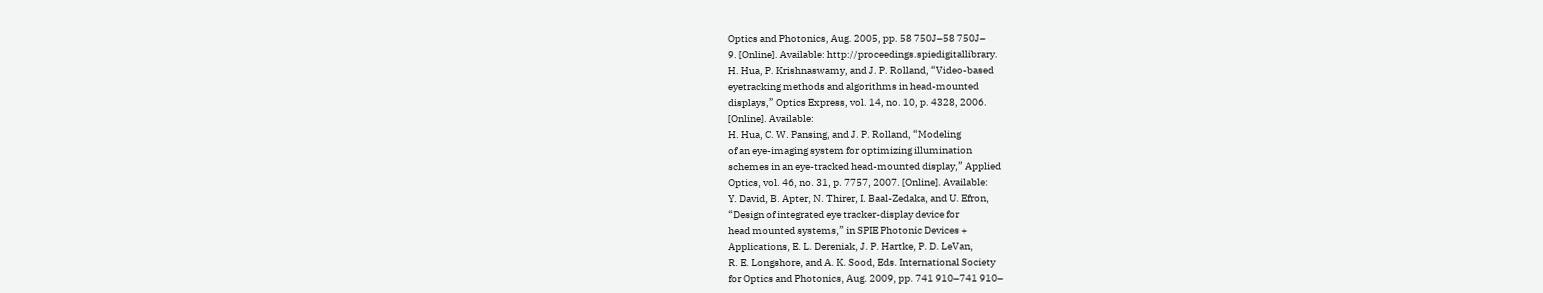Optics and Photonics, Aug. 2005, pp. 58 750J–58 750J–
9. [Online]. Available: http://proceedings.spiedigitallibrary.
H. Hua, P. Krishnaswamy, and J. P. Rolland, “Video-based
eyetracking methods and algorithms in head-mounted
displays,” Optics Express, vol. 14, no. 10, p. 4328, 2006.
[Online]. Available:
H. Hua, C. W. Pansing, and J. P. Rolland, “Modeling
of an eye-imaging system for optimizing illumination
schemes in an eye-tracked head-mounted display,” Applied
Optics, vol. 46, no. 31, p. 7757, 2007. [Online]. Available:
Y. David, B. Apter, N. Thirer, I. Baal-Zedaka, and U. Efron,
“Design of integrated eye tracker-display device for
head mounted systems,” in SPIE Photonic Devices +
Applications, E. L. Dereniak, J. P. Hartke, P. D. LeVan,
R. E. Longshore, and A. K. Sood, Eds. International Society
for Optics and Photonics, Aug. 2009, pp. 741 910–741 910–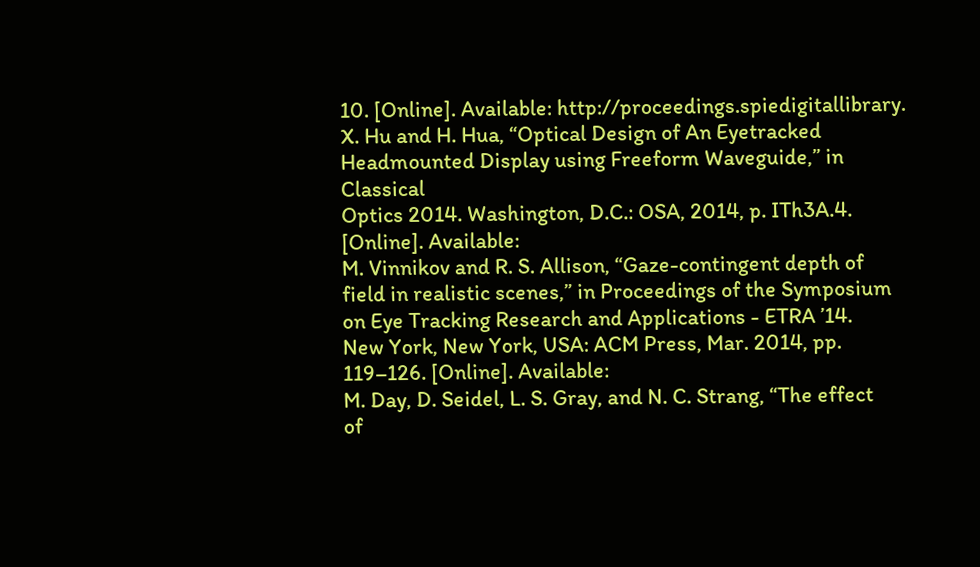10. [Online]. Available: http://proceedings.spiedigitallibrary.
X. Hu and H. Hua, “Optical Design of An Eyetracked Headmounted Display using Freeform Waveguide,” in Classical
Optics 2014. Washington, D.C.: OSA, 2014, p. ITh3A.4.
[Online]. Available:
M. Vinnikov and R. S. Allison, “Gaze-contingent depth of
field in realistic scenes,” in Proceedings of the Symposium
on Eye Tracking Research and Applications - ETRA ’14.
New York, New York, USA: ACM Press, Mar. 2014, pp.
119–126. [Online]. Available:
M. Day, D. Seidel, L. S. Gray, and N. C. Strang, “The effect
of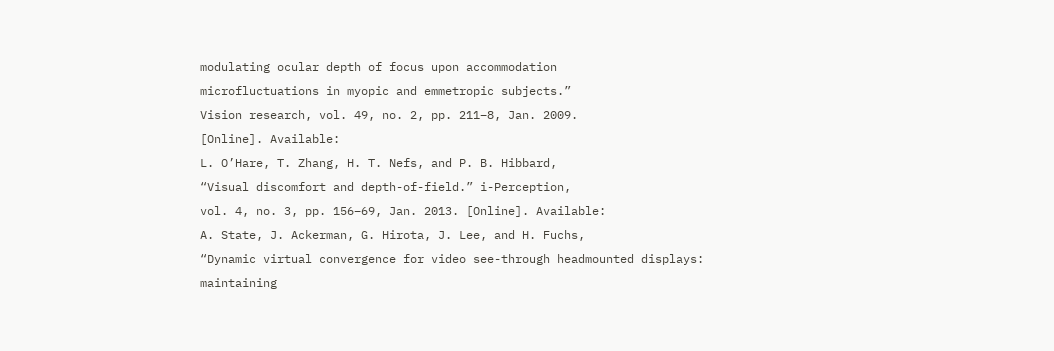modulating ocular depth of focus upon accommodation
microfluctuations in myopic and emmetropic subjects.”
Vision research, vol. 49, no. 2, pp. 211–8, Jan. 2009.
[Online]. Available:
L. O’Hare, T. Zhang, H. T. Nefs, and P. B. Hibbard,
“Visual discomfort and depth-of-field.” i-Perception,
vol. 4, no. 3, pp. 156–69, Jan. 2013. [Online]. Available:
A. State, J. Ackerman, G. Hirota, J. Lee, and H. Fuchs,
“Dynamic virtual convergence for video see-through headmounted displays: maintaining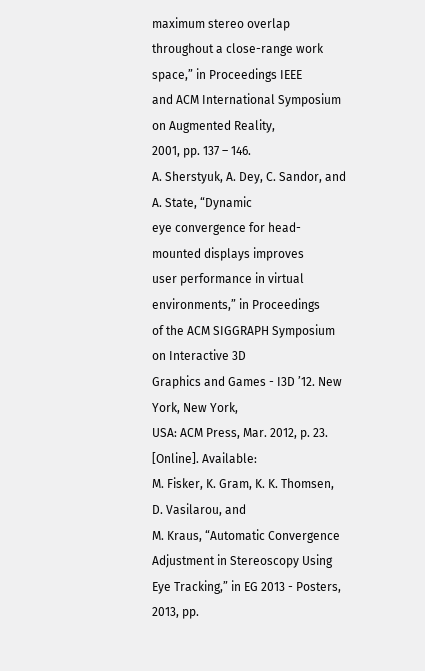maximum stereo overlap
throughout a close-range work space,” in Proceedings IEEE
and ACM International Symposium on Augmented Reality,
2001, pp. 137 – 146.
A. Sherstyuk, A. Dey, C. Sandor, and A. State, “Dynamic
eye convergence for head-mounted displays improves
user performance in virtual environments,” in Proceedings
of the ACM SIGGRAPH Symposium on Interactive 3D
Graphics and Games - I3D ’12. New York, New York,
USA: ACM Press, Mar. 2012, p. 23. [Online]. Available:
M. Fisker, K. Gram, K. K. Thomsen, D. Vasilarou, and
M. Kraus, “Automatic Convergence Adjustment in Stereoscopy Using Eye Tracking,” in EG 2013 - Posters, 2013, pp.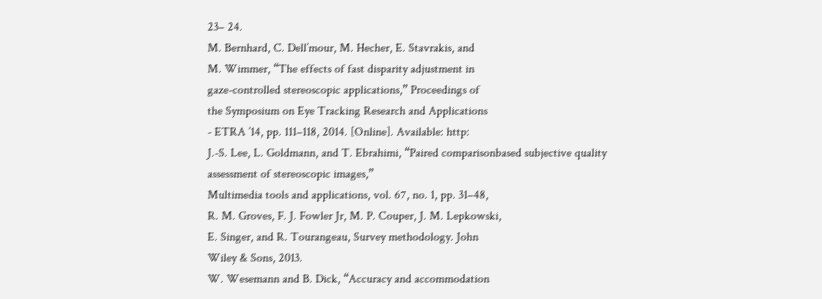23– 24.
M. Bernhard, C. Dell’mour, M. Hecher, E. Stavrakis, and
M. Wimmer, “The effects of fast disparity adjustment in
gaze-controlled stereoscopic applications,” Proceedings of
the Symposium on Eye Tracking Research and Applications
- ETRA ’14, pp. 111–118, 2014. [Online]. Available: http:
J.-S. Lee, L. Goldmann, and T. Ebrahimi, “Paired comparisonbased subjective quality assessment of stereoscopic images,”
Multimedia tools and applications, vol. 67, no. 1, pp. 31–48,
R. M. Groves, F. J. Fowler Jr, M. P. Couper, J. M. Lepkowski,
E. Singer, and R. Tourangeau, Survey methodology. John
Wiley & Sons, 2013.
W. Wesemann and B. Dick, “Accuracy and accommodation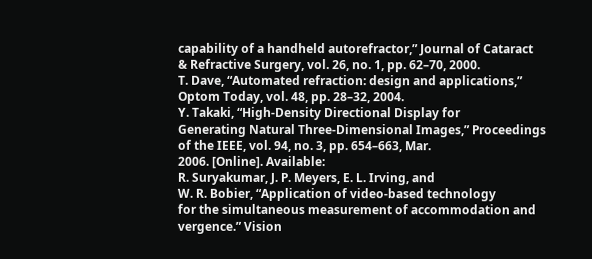capability of a handheld autorefractor,” Journal of Cataract
& Refractive Surgery, vol. 26, no. 1, pp. 62–70, 2000.
T. Dave, “Automated refraction: design and applications,”
Optom Today, vol. 48, pp. 28–32, 2004.
Y. Takaki, “High-Density Directional Display for
Generating Natural Three-Dimensional Images,” Proceedings
of the IEEE, vol. 94, no. 3, pp. 654–663, Mar.
2006. [Online]. Available:
R. Suryakumar, J. P. Meyers, E. L. Irving, and
W. R. Bobier, “Application of video-based technology
for the simultaneous measurement of accommodation and
vergence.” Vision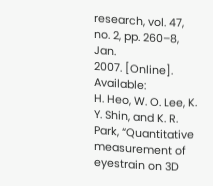research, vol. 47, no. 2, pp. 260–8, Jan.
2007. [Online]. Available:
H. Heo, W. O. Lee, K. Y. Shin, and K. R.
Park, “Quantitative measurement of eyestrain on 3D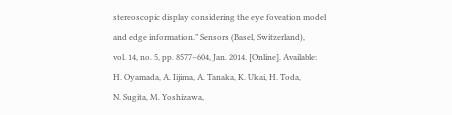stereoscopic display considering the eye foveation model
and edge information.” Sensors (Basel, Switzerland),
vol. 14, no. 5, pp. 8577–604, Jan. 2014. [Online]. Available:
H. Oyamada, A. Iijima, A. Tanaka, K. Ukai, H. Toda,
N. Sugita, M. Yoshizawa,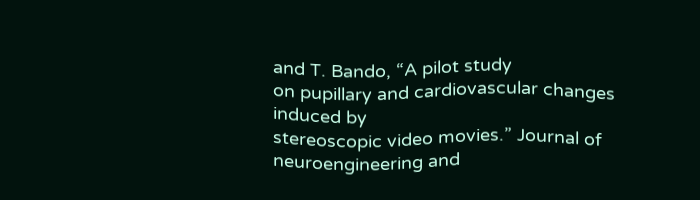and T. Bando, “A pilot study
on pupillary and cardiovascular changes induced by
stereoscopic video movies.” Journal of neuroengineering and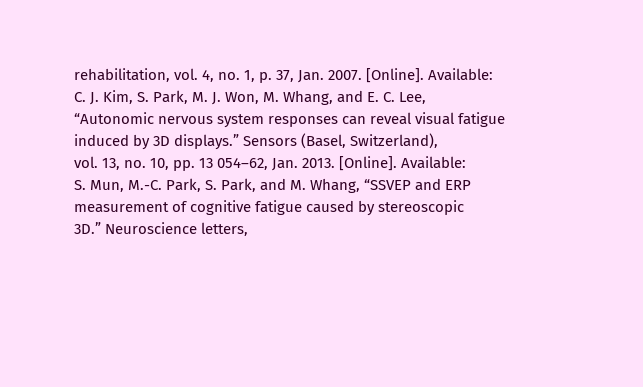rehabilitation, vol. 4, no. 1, p. 37, Jan. 2007. [Online]. Available:
C. J. Kim, S. Park, M. J. Won, M. Whang, and E. C. Lee,
“Autonomic nervous system responses can reveal visual fatigue induced by 3D displays.” Sensors (Basel, Switzerland),
vol. 13, no. 10, pp. 13 054–62, Jan. 2013. [Online]. Available:
S. Mun, M.-C. Park, S. Park, and M. Whang, “SSVEP and ERP
measurement of cognitive fatigue caused by stereoscopic
3D.” Neuroscience letters,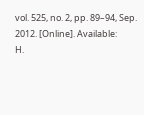vol. 525, no. 2, pp. 89–94, Sep.
2012. [Online]. Available:
H.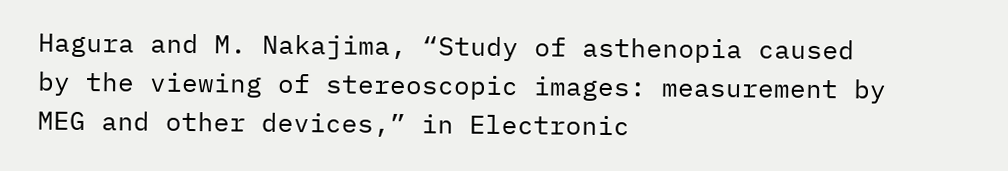Hagura and M. Nakajima, “Study of asthenopia caused
by the viewing of stereoscopic images: measurement by
MEG and other devices,” in Electronic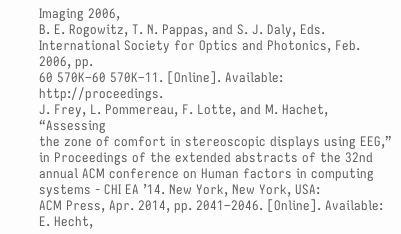Imaging 2006,
B. E. Rogowitz, T. N. Pappas, and S. J. Daly, Eds.
International Society for Optics and Photonics, Feb. 2006, pp.
60 570K–60 570K–11. [Online]. Available: http://proceedings.
J. Frey, L. Pommereau, F. Lotte, and M. Hachet, “Assessing
the zone of comfort in stereoscopic displays using EEG,”
in Proceedings of the extended abstracts of the 32nd
annual ACM conference on Human factors in computing
systems - CHI EA ’14. New York, New York, USA:
ACM Press, Apr. 2014, pp. 2041–2046. [Online]. Available:
E. Hecht,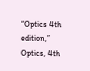“Optics 4th edition,” Optics, 4th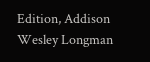Edition, Addison
Wesley Longman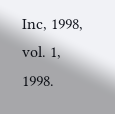Inc, 1998, vol. 1, 1998.